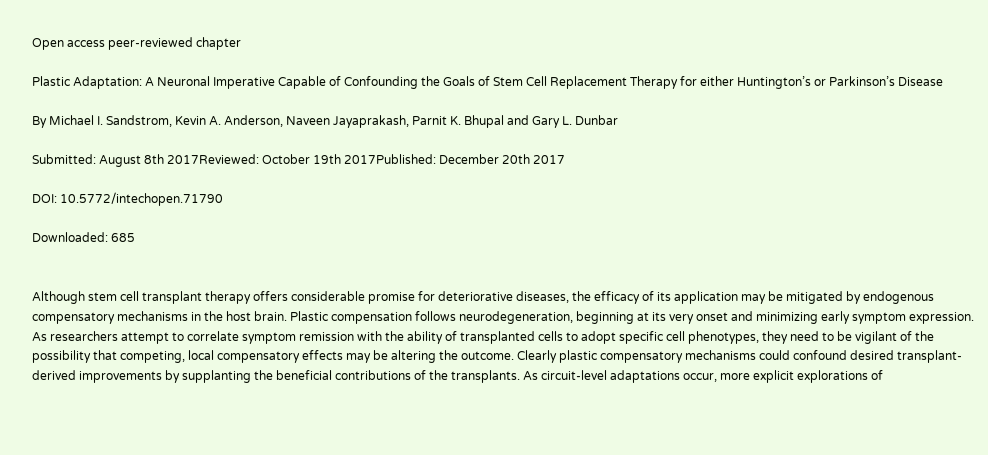Open access peer-reviewed chapter

Plastic Adaptation: A Neuronal Imperative Capable of Confounding the Goals of Stem Cell Replacement Therapy for either Huntington’s or Parkinson’s Disease

By Michael I. Sandstrom, Kevin A. Anderson, Naveen Jayaprakash, Parnit K. Bhupal and Gary L. Dunbar

Submitted: August 8th 2017Reviewed: October 19th 2017Published: December 20th 2017

DOI: 10.5772/intechopen.71790

Downloaded: 685


Although stem cell transplant therapy offers considerable promise for deteriorative diseases, the efficacy of its application may be mitigated by endogenous compensatory mechanisms in the host brain. Plastic compensation follows neurodegeneration, beginning at its very onset and minimizing early symptom expression. As researchers attempt to correlate symptom remission with the ability of transplanted cells to adopt specific cell phenotypes, they need to be vigilant of the possibility that competing, local compensatory effects may be altering the outcome. Clearly plastic compensatory mechanisms could confound desired transplant-derived improvements by supplanting the beneficial contributions of the transplants. As circuit-level adaptations occur, more explicit explorations of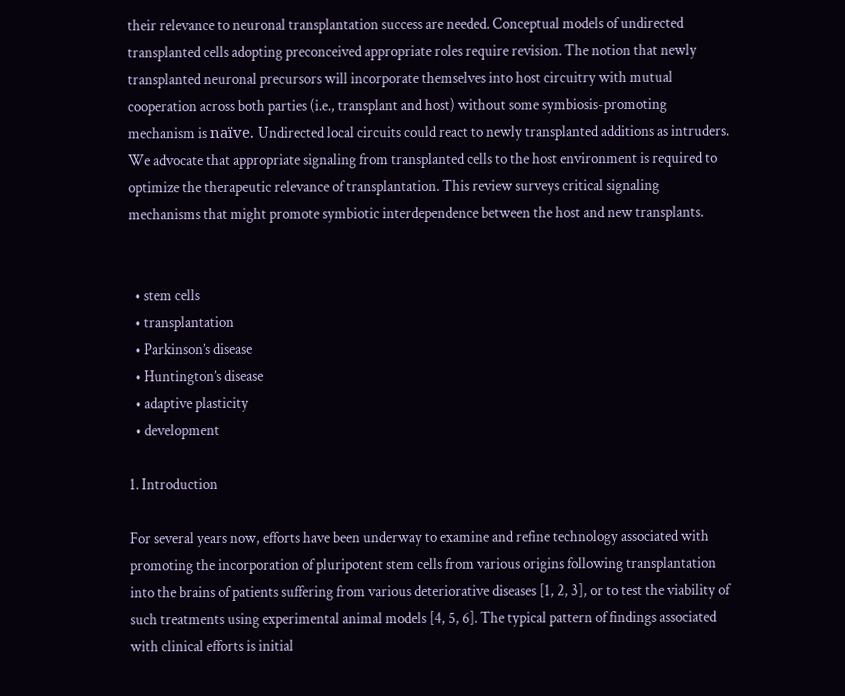their relevance to neuronal transplantation success are needed. Conceptual models of undirected transplanted cells adopting preconceived appropriate roles require revision. The notion that newly transplanted neuronal precursors will incorporate themselves into host circuitry with mutual cooperation across both parties (i.e., transplant and host) without some symbiosis-promoting mechanism is naïve. Undirected local circuits could react to newly transplanted additions as intruders. We advocate that appropriate signaling from transplanted cells to the host environment is required to optimize the therapeutic relevance of transplantation. This review surveys critical signaling mechanisms that might promote symbiotic interdependence between the host and new transplants.


  • stem cells
  • transplantation
  • Parkinson’s disease
  • Huntington’s disease
  • adaptive plasticity
  • development

1. Introduction

For several years now, efforts have been underway to examine and refine technology associated with promoting the incorporation of pluripotent stem cells from various origins following transplantation into the brains of patients suffering from various deteriorative diseases [1, 2, 3], or to test the viability of such treatments using experimental animal models [4, 5, 6]. The typical pattern of findings associated with clinical efforts is initial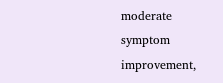moderate symptom improvement,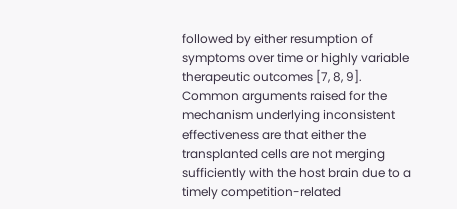followed by either resumption of symptoms over time or highly variable therapeutic outcomes [7, 8, 9]. Common arguments raised for the mechanism underlying inconsistent effectiveness are that either the transplanted cells are not merging sufficiently with the host brain due to a timely competition-related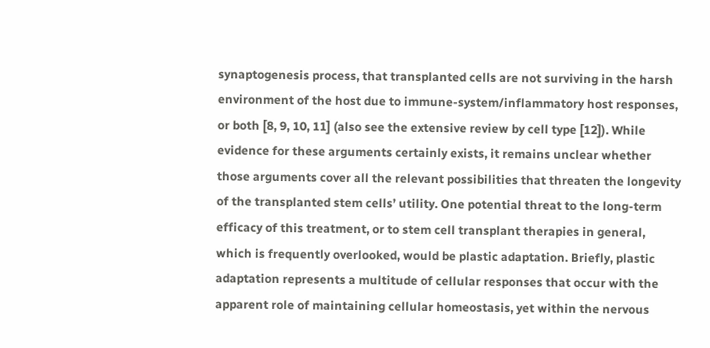synaptogenesis process, that transplanted cells are not surviving in the harsh environment of the host due to immune-system/inflammatory host responses, or both [8, 9, 10, 11] (also see the extensive review by cell type [12]). While evidence for these arguments certainly exists, it remains unclear whether those arguments cover all the relevant possibilities that threaten the longevity of the transplanted stem cells’ utility. One potential threat to the long-term efficacy of this treatment, or to stem cell transplant therapies in general, which is frequently overlooked, would be plastic adaptation. Briefly, plastic adaptation represents a multitude of cellular responses that occur with the apparent role of maintaining cellular homeostasis, yet within the nervous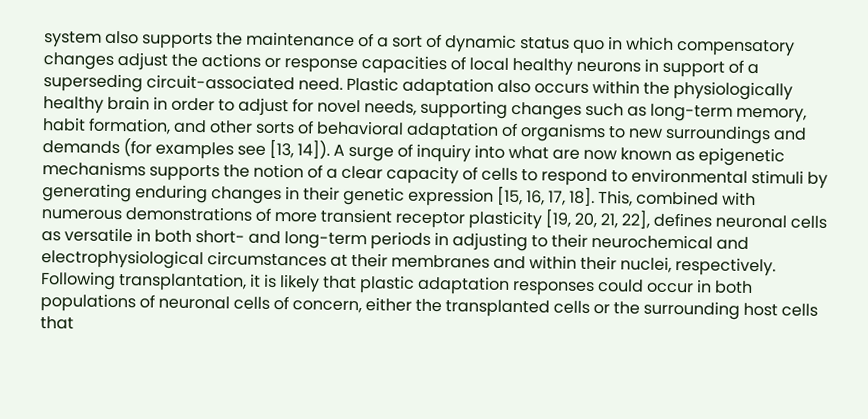system also supports the maintenance of a sort of dynamic status quo in which compensatory changes adjust the actions or response capacities of local healthy neurons in support of a superseding circuit-associated need. Plastic adaptation also occurs within the physiologically healthy brain in order to adjust for novel needs, supporting changes such as long-term memory, habit formation, and other sorts of behavioral adaptation of organisms to new surroundings and demands (for examples see [13, 14]). A surge of inquiry into what are now known as epigenetic mechanisms supports the notion of a clear capacity of cells to respond to environmental stimuli by generating enduring changes in their genetic expression [15, 16, 17, 18]. This, combined with numerous demonstrations of more transient receptor plasticity [19, 20, 21, 22], defines neuronal cells as versatile in both short- and long-term periods in adjusting to their neurochemical and electrophysiological circumstances at their membranes and within their nuclei, respectively. Following transplantation, it is likely that plastic adaptation responses could occur in both populations of neuronal cells of concern, either the transplanted cells or the surrounding host cells that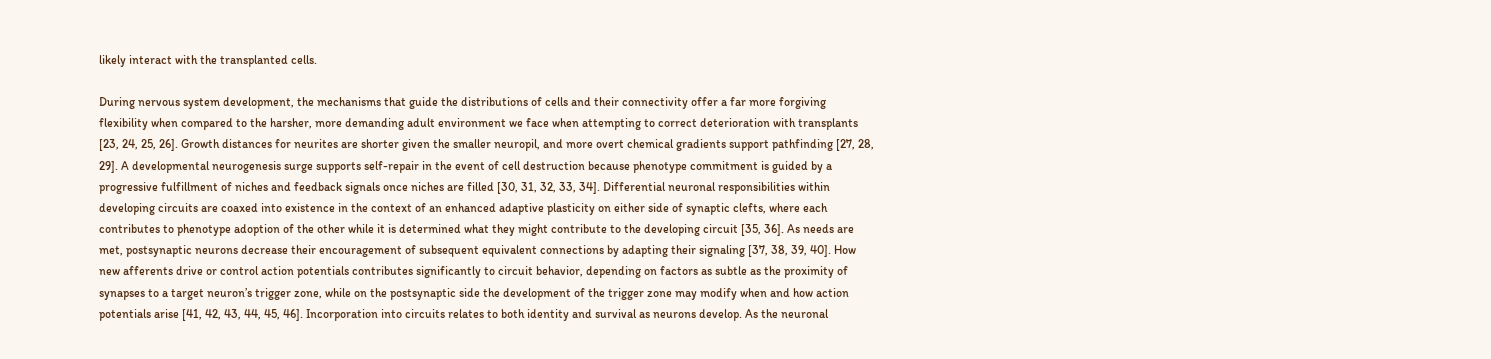likely interact with the transplanted cells.

During nervous system development, the mechanisms that guide the distributions of cells and their connectivity offer a far more forgiving flexibility when compared to the harsher, more demanding adult environment we face when attempting to correct deterioration with transplants [23, 24, 25, 26]. Growth distances for neurites are shorter given the smaller neuropil, and more overt chemical gradients support pathfinding [27, 28, 29]. A developmental neurogenesis surge supports self-repair in the event of cell destruction because phenotype commitment is guided by a progressive fulfillment of niches and feedback signals once niches are filled [30, 31, 32, 33, 34]. Differential neuronal responsibilities within developing circuits are coaxed into existence in the context of an enhanced adaptive plasticity on either side of synaptic clefts, where each contributes to phenotype adoption of the other while it is determined what they might contribute to the developing circuit [35, 36]. As needs are met, postsynaptic neurons decrease their encouragement of subsequent equivalent connections by adapting their signaling [37, 38, 39, 40]. How new afferents drive or control action potentials contributes significantly to circuit behavior, depending on factors as subtle as the proximity of synapses to a target neuron’s trigger zone, while on the postsynaptic side the development of the trigger zone may modify when and how action potentials arise [41, 42, 43, 44, 45, 46]. Incorporation into circuits relates to both identity and survival as neurons develop. As the neuronal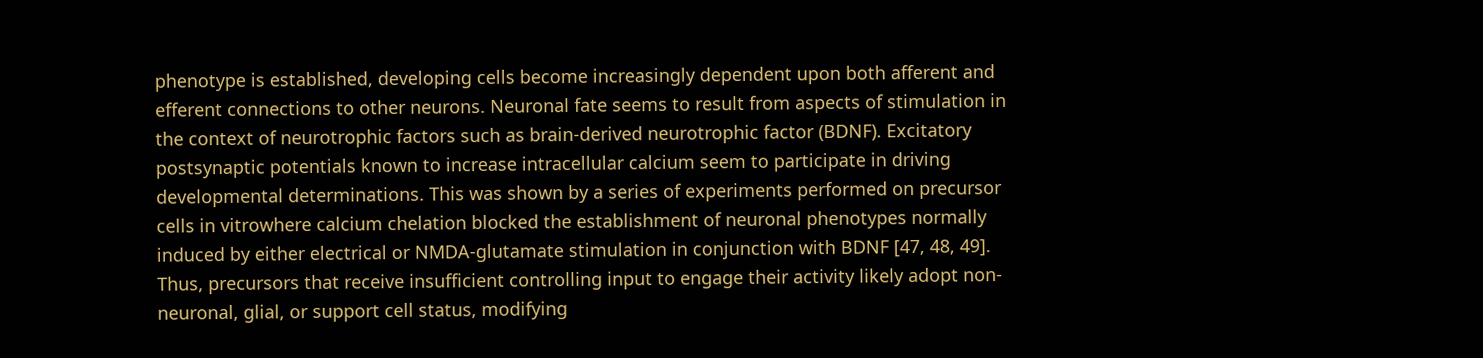phenotype is established, developing cells become increasingly dependent upon both afferent and efferent connections to other neurons. Neuronal fate seems to result from aspects of stimulation in the context of neurotrophic factors such as brain-derived neurotrophic factor (BDNF). Excitatory postsynaptic potentials known to increase intracellular calcium seem to participate in driving developmental determinations. This was shown by a series of experiments performed on precursor cells in vitrowhere calcium chelation blocked the establishment of neuronal phenotypes normally induced by either electrical or NMDA-glutamate stimulation in conjunction with BDNF [47, 48, 49]. Thus, precursors that receive insufficient controlling input to engage their activity likely adopt non-neuronal, glial, or support cell status, modifying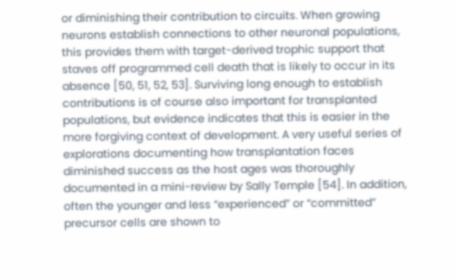or diminishing their contribution to circuits. When growing neurons establish connections to other neuronal populations, this provides them with target-derived trophic support that staves off programmed cell death that is likely to occur in its absence [50, 51, 52, 53]. Surviving long enough to establish contributions is of course also important for transplanted populations, but evidence indicates that this is easier in the more forgiving context of development. A very useful series of explorations documenting how transplantation faces diminished success as the host ages was thoroughly documented in a mini-review by Sally Temple [54]. In addition, often the younger and less “experienced” or “committed” precursor cells are shown to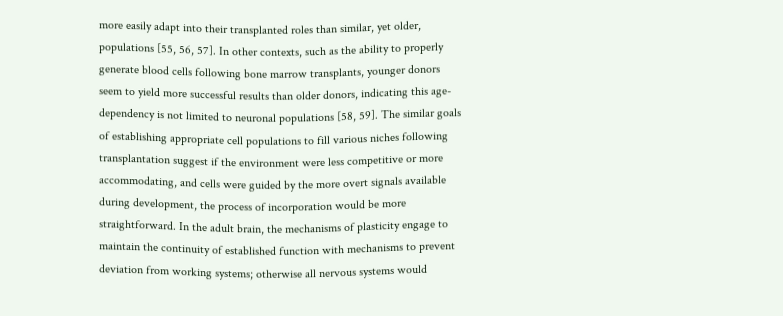more easily adapt into their transplanted roles than similar, yet older, populations [55, 56, 57]. In other contexts, such as the ability to properly generate blood cells following bone marrow transplants, younger donors seem to yield more successful results than older donors, indicating this age-dependency is not limited to neuronal populations [58, 59]. The similar goals of establishing appropriate cell populations to fill various niches following transplantation suggest if the environment were less competitive or more accommodating, and cells were guided by the more overt signals available during development, the process of incorporation would be more straightforward. In the adult brain, the mechanisms of plasticity engage to maintain the continuity of established function with mechanisms to prevent deviation from working systems; otherwise all nervous systems would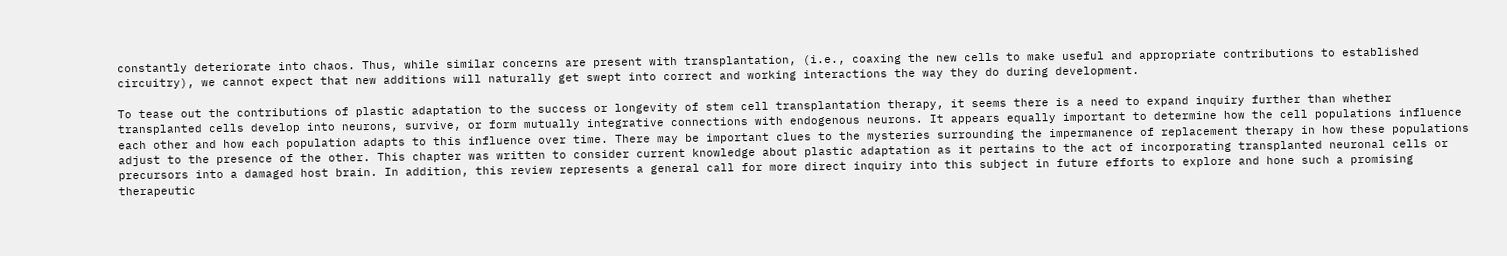constantly deteriorate into chaos. Thus, while similar concerns are present with transplantation, (i.e., coaxing the new cells to make useful and appropriate contributions to established circuitry), we cannot expect that new additions will naturally get swept into correct and working interactions the way they do during development.

To tease out the contributions of plastic adaptation to the success or longevity of stem cell transplantation therapy, it seems there is a need to expand inquiry further than whether transplanted cells develop into neurons, survive, or form mutually integrative connections with endogenous neurons. It appears equally important to determine how the cell populations influence each other and how each population adapts to this influence over time. There may be important clues to the mysteries surrounding the impermanence of replacement therapy in how these populations adjust to the presence of the other. This chapter was written to consider current knowledge about plastic adaptation as it pertains to the act of incorporating transplanted neuronal cells or precursors into a damaged host brain. In addition, this review represents a general call for more direct inquiry into this subject in future efforts to explore and hone such a promising therapeutic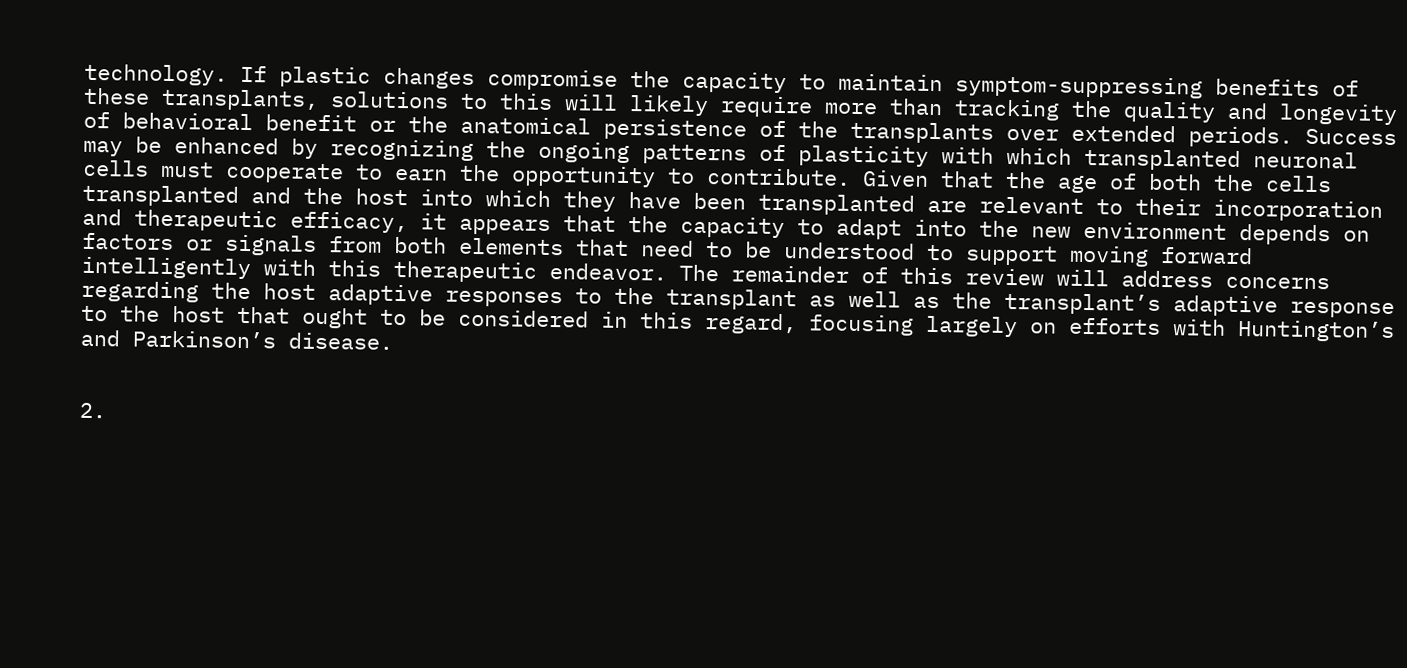technology. If plastic changes compromise the capacity to maintain symptom-suppressing benefits of these transplants, solutions to this will likely require more than tracking the quality and longevity of behavioral benefit or the anatomical persistence of the transplants over extended periods. Success may be enhanced by recognizing the ongoing patterns of plasticity with which transplanted neuronal cells must cooperate to earn the opportunity to contribute. Given that the age of both the cells transplanted and the host into which they have been transplanted are relevant to their incorporation and therapeutic efficacy, it appears that the capacity to adapt into the new environment depends on factors or signals from both elements that need to be understood to support moving forward intelligently with this therapeutic endeavor. The remainder of this review will address concerns regarding the host adaptive responses to the transplant as well as the transplant’s adaptive response to the host that ought to be considered in this regard, focusing largely on efforts with Huntington’s and Parkinson’s disease.


2.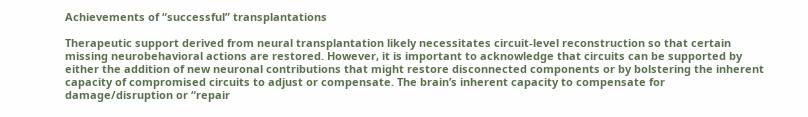Achievements of “successful” transplantations

Therapeutic support derived from neural transplantation likely necessitates circuit-level reconstruction so that certain missing neurobehavioral actions are restored. However, it is important to acknowledge that circuits can be supported by either the addition of new neuronal contributions that might restore disconnected components or by bolstering the inherent capacity of compromised circuits to adjust or compensate. The brain’s inherent capacity to compensate for damage/disruption or “repair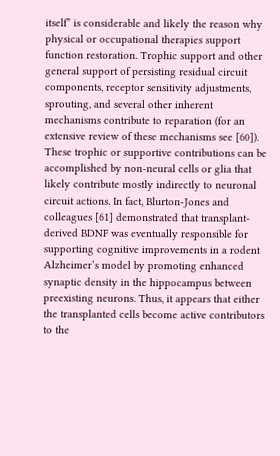itself” is considerable and likely the reason why physical or occupational therapies support function restoration. Trophic support and other general support of persisting residual circuit components, receptor sensitivity adjustments, sprouting, and several other inherent mechanisms contribute to reparation (for an extensive review of these mechanisms see [60]). These trophic or supportive contributions can be accomplished by non-neural cells or glia that likely contribute mostly indirectly to neuronal circuit actions. In fact, Blurton-Jones and colleagues [61] demonstrated that transplant-derived BDNF was eventually responsible for supporting cognitive improvements in a rodent Alzheimer’s model by promoting enhanced synaptic density in the hippocampus between preexisting neurons. Thus, it appears that either the transplanted cells become active contributors to the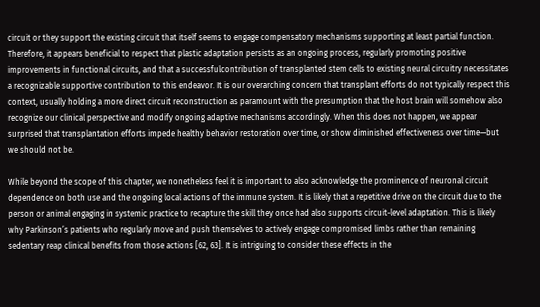circuit or they support the existing circuit that itself seems to engage compensatory mechanisms supporting at least partial function. Therefore, it appears beneficial to respect that plastic adaptation persists as an ongoing process, regularly promoting positive improvements in functional circuits, and that a successfulcontribution of transplanted stem cells to existing neural circuitry necessitates a recognizable supportive contribution to this endeavor. It is our overarching concern that transplant efforts do not typically respect this context, usually holding a more direct circuit reconstruction as paramount with the presumption that the host brain will somehow also recognize our clinical perspective and modify ongoing adaptive mechanisms accordingly. When this does not happen, we appear surprised that transplantation efforts impede healthy behavior restoration over time, or show diminished effectiveness over time—but we should not be.

While beyond the scope of this chapter, we nonetheless feel it is important to also acknowledge the prominence of neuronal circuit dependence on both use and the ongoing local actions of the immune system. It is likely that a repetitive drive on the circuit due to the person or animal engaging in systemic practice to recapture the skill they once had also supports circuit-level adaptation. This is likely why Parkinson’s patients who regularly move and push themselves to actively engage compromised limbs rather than remaining sedentary reap clinical benefits from those actions [62, 63]. It is intriguing to consider these effects in the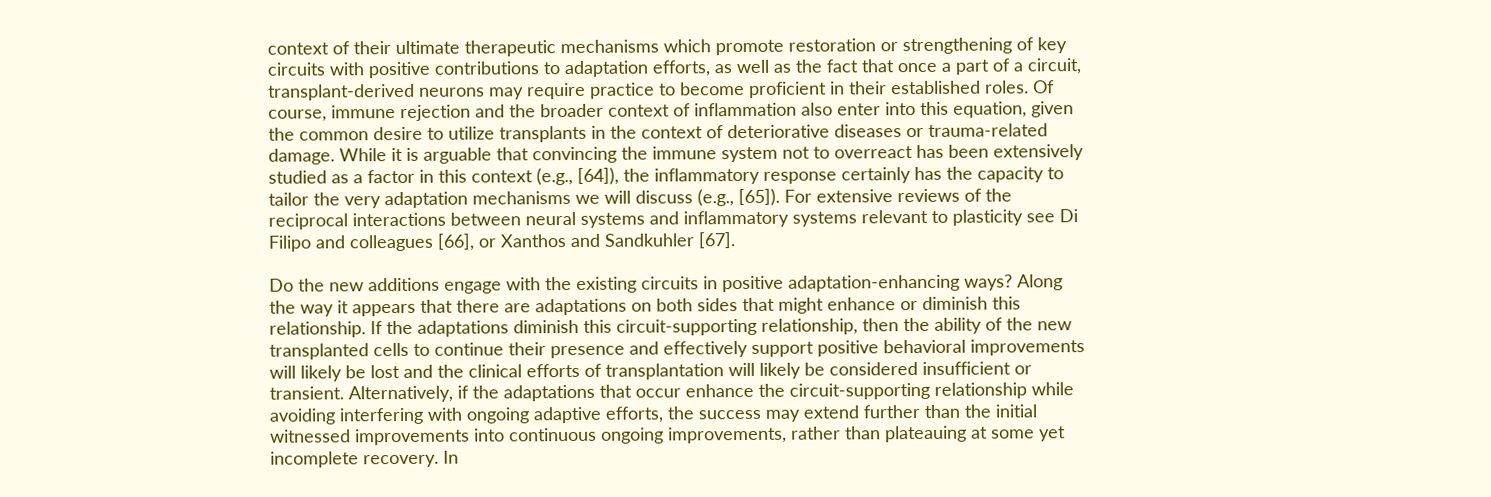context of their ultimate therapeutic mechanisms which promote restoration or strengthening of key circuits with positive contributions to adaptation efforts, as well as the fact that once a part of a circuit, transplant-derived neurons may require practice to become proficient in their established roles. Of course, immune rejection and the broader context of inflammation also enter into this equation, given the common desire to utilize transplants in the context of deteriorative diseases or trauma-related damage. While it is arguable that convincing the immune system not to overreact has been extensively studied as a factor in this context (e.g., [64]), the inflammatory response certainly has the capacity to tailor the very adaptation mechanisms we will discuss (e.g., [65]). For extensive reviews of the reciprocal interactions between neural systems and inflammatory systems relevant to plasticity see Di Filipo and colleagues [66], or Xanthos and Sandkuhler [67].

Do the new additions engage with the existing circuits in positive adaptation-enhancing ways? Along the way it appears that there are adaptations on both sides that might enhance or diminish this relationship. If the adaptations diminish this circuit-supporting relationship, then the ability of the new transplanted cells to continue their presence and effectively support positive behavioral improvements will likely be lost and the clinical efforts of transplantation will likely be considered insufficient or transient. Alternatively, if the adaptations that occur enhance the circuit-supporting relationship while avoiding interfering with ongoing adaptive efforts, the success may extend further than the initial witnessed improvements into continuous ongoing improvements, rather than plateauing at some yet incomplete recovery. In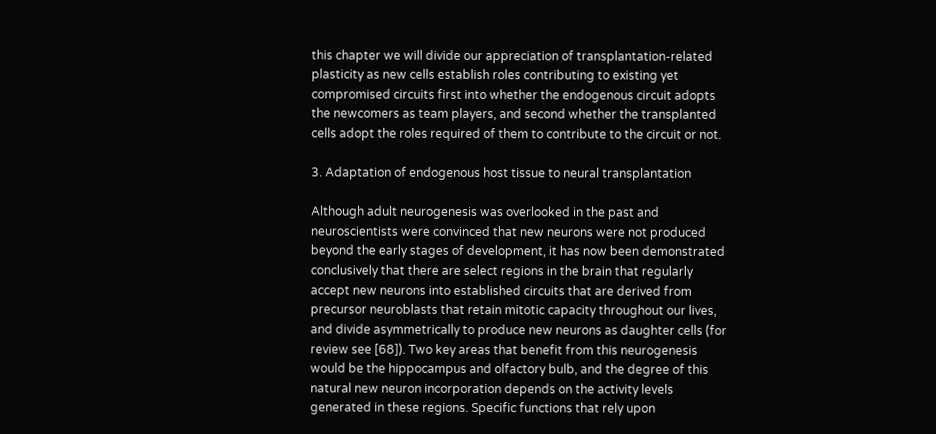this chapter we will divide our appreciation of transplantation-related plasticity as new cells establish roles contributing to existing yet compromised circuits first into whether the endogenous circuit adopts the newcomers as team players, and second whether the transplanted cells adopt the roles required of them to contribute to the circuit or not.

3. Adaptation of endogenous host tissue to neural transplantation

Although adult neurogenesis was overlooked in the past and neuroscientists were convinced that new neurons were not produced beyond the early stages of development, it has now been demonstrated conclusively that there are select regions in the brain that regularly accept new neurons into established circuits that are derived from precursor neuroblasts that retain mitotic capacity throughout our lives, and divide asymmetrically to produce new neurons as daughter cells (for review see [68]). Two key areas that benefit from this neurogenesis would be the hippocampus and olfactory bulb, and the degree of this natural new neuron incorporation depends on the activity levels generated in these regions. Specific functions that rely upon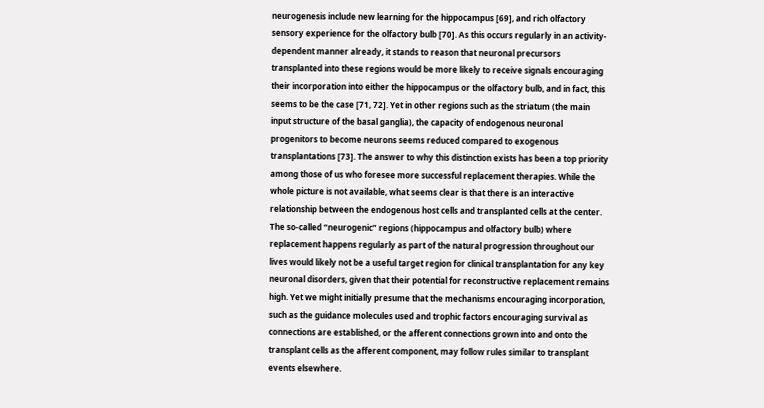neurogenesis include new learning for the hippocampus [69], and rich olfactory sensory experience for the olfactory bulb [70]. As this occurs regularly in an activity-dependent manner already, it stands to reason that neuronal precursors transplanted into these regions would be more likely to receive signals encouraging their incorporation into either the hippocampus or the olfactory bulb, and in fact, this seems to be the case [71, 72]. Yet in other regions such as the striatum (the main input structure of the basal ganglia), the capacity of endogenous neuronal progenitors to become neurons seems reduced compared to exogenous transplantations [73]. The answer to why this distinction exists has been a top priority among those of us who foresee more successful replacement therapies. While the whole picture is not available, what seems clear is that there is an interactive relationship between the endogenous host cells and transplanted cells at the center. The so-called “neurogenic” regions (hippocampus and olfactory bulb) where replacement happens regularly as part of the natural progression throughout our lives would likely not be a useful target region for clinical transplantation for any key neuronal disorders, given that their potential for reconstructive replacement remains high. Yet we might initially presume that the mechanisms encouraging incorporation, such as the guidance molecules used and trophic factors encouraging survival as connections are established, or the afferent connections grown into and onto the transplant cells as the afferent component, may follow rules similar to transplant events elsewhere.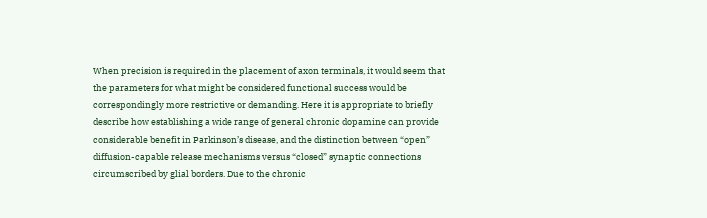When precision is required in the placement of axon terminals, it would seem that the parameters for what might be considered functional success would be correspondingly more restrictive or demanding. Here it is appropriate to briefly describe how establishing a wide range of general chronic dopamine can provide considerable benefit in Parkinson’s disease, and the distinction between “open” diffusion-capable release mechanisms versus “closed” synaptic connections circumscribed by glial borders. Due to the chronic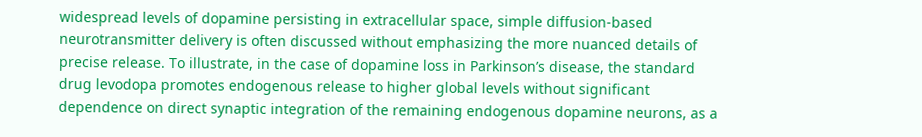widespread levels of dopamine persisting in extracellular space, simple diffusion-based neurotransmitter delivery is often discussed without emphasizing the more nuanced details of precise release. To illustrate, in the case of dopamine loss in Parkinson’s disease, the standard drug levodopa promotes endogenous release to higher global levels without significant dependence on direct synaptic integration of the remaining endogenous dopamine neurons, as a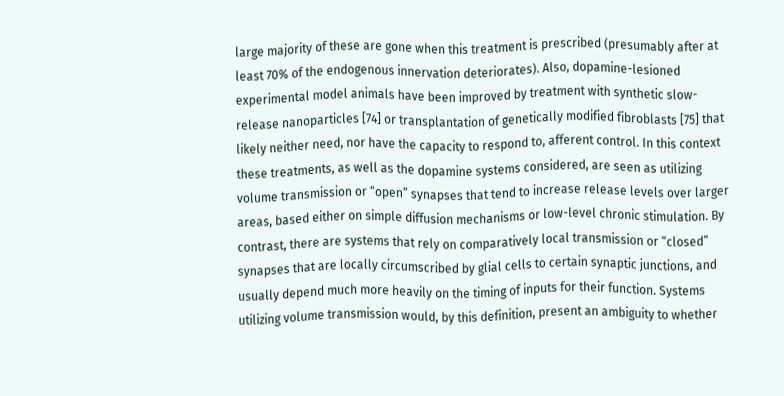large majority of these are gone when this treatment is prescribed (presumably after at least 70% of the endogenous innervation deteriorates). Also, dopamine-lesioned experimental model animals have been improved by treatment with synthetic slow-release nanoparticles [74] or transplantation of genetically modified fibroblasts [75] that likely neither need, nor have the capacity to respond to, afferent control. In this context these treatments, as well as the dopamine systems considered, are seen as utilizing volume transmission or “open” synapses that tend to increase release levels over larger areas, based either on simple diffusion mechanisms or low-level chronic stimulation. By contrast, there are systems that rely on comparatively local transmission or “closed” synapses that are locally circumscribed by glial cells to certain synaptic junctions, and usually depend much more heavily on the timing of inputs for their function. Systems utilizing volume transmission would, by this definition, present an ambiguity to whether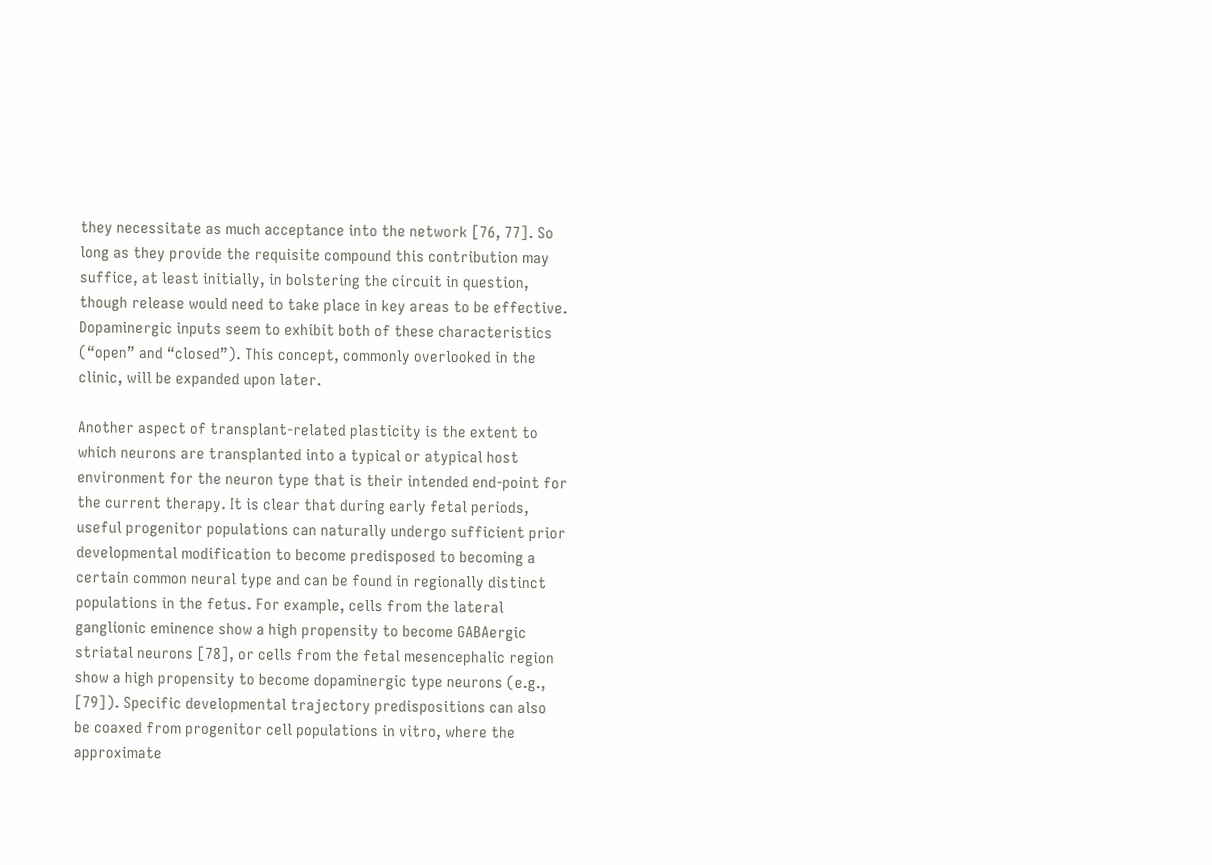they necessitate as much acceptance into the network [76, 77]. So long as they provide the requisite compound this contribution may suffice, at least initially, in bolstering the circuit in question, though release would need to take place in key areas to be effective. Dopaminergic inputs seem to exhibit both of these characteristics (“open” and “closed”). This concept, commonly overlooked in the clinic, will be expanded upon later.

Another aspect of transplant-related plasticity is the extent to which neurons are transplanted into a typical or atypical host environment for the neuron type that is their intended end-point for the current therapy. It is clear that during early fetal periods, useful progenitor populations can naturally undergo sufficient prior developmental modification to become predisposed to becoming a certain common neural type and can be found in regionally distinct populations in the fetus. For example, cells from the lateral ganglionic eminence show a high propensity to become GABAergic striatal neurons [78], or cells from the fetal mesencephalic region show a high propensity to become dopaminergic type neurons (e.g., [79]). Specific developmental trajectory predispositions can also be coaxed from progenitor cell populations in vitro, where the approximate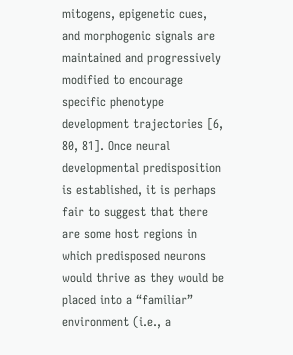mitogens, epigenetic cues, and morphogenic signals are maintained and progressively modified to encourage specific phenotype development trajectories [6, 80, 81]. Once neural developmental predisposition is established, it is perhaps fair to suggest that there are some host regions in which predisposed neurons would thrive as they would be placed into a “familiar” environment (i.e., a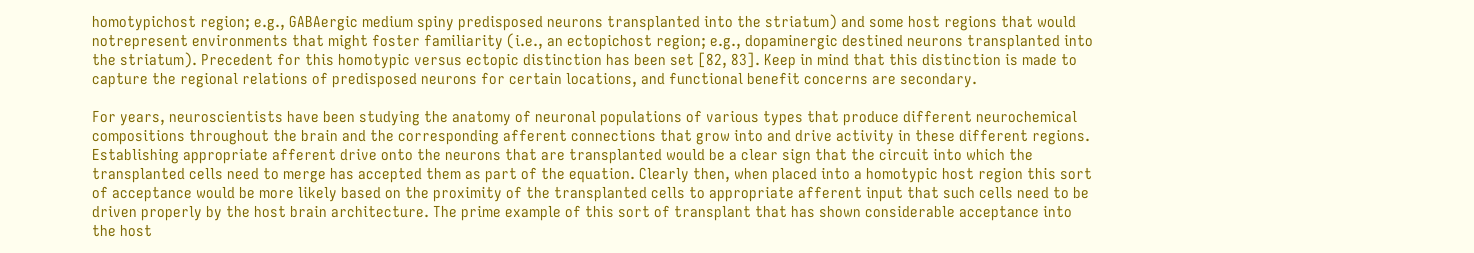homotypichost region; e.g., GABAergic medium spiny predisposed neurons transplanted into the striatum) and some host regions that would notrepresent environments that might foster familiarity (i.e., an ectopichost region; e.g., dopaminergic destined neurons transplanted into the striatum). Precedent for this homotypic versus ectopic distinction has been set [82, 83]. Keep in mind that this distinction is made to capture the regional relations of predisposed neurons for certain locations, and functional benefit concerns are secondary.

For years, neuroscientists have been studying the anatomy of neuronal populations of various types that produce different neurochemical compositions throughout the brain and the corresponding afferent connections that grow into and drive activity in these different regions. Establishing appropriate afferent drive onto the neurons that are transplanted would be a clear sign that the circuit into which the transplanted cells need to merge has accepted them as part of the equation. Clearly then, when placed into a homotypic host region this sort of acceptance would be more likely based on the proximity of the transplanted cells to appropriate afferent input that such cells need to be driven properly by the host brain architecture. The prime example of this sort of transplant that has shown considerable acceptance into the host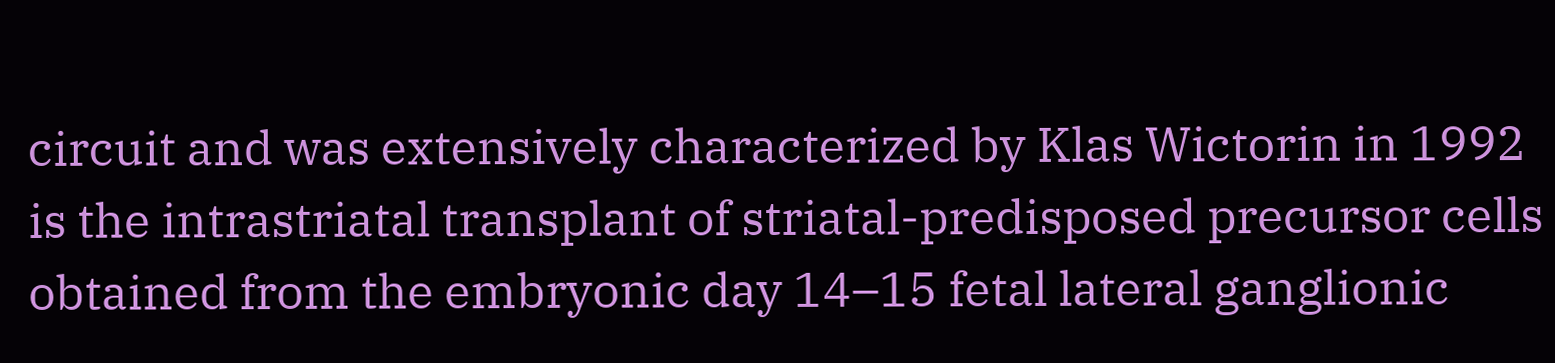circuit and was extensively characterized by Klas Wictorin in 1992 is the intrastriatal transplant of striatal-predisposed precursor cells obtained from the embryonic day 14–15 fetal lateral ganglionic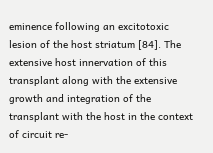eminence following an excitotoxic lesion of the host striatum [84]. The extensive host innervation of this transplant along with the extensive growth and integration of the transplant with the host in the context of circuit re-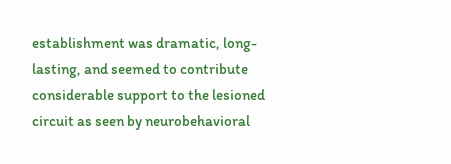establishment was dramatic, long-lasting, and seemed to contribute considerable support to the lesioned circuit as seen by neurobehavioral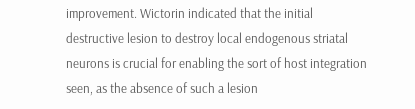improvement. Wictorin indicated that the initial destructive lesion to destroy local endogenous striatal neurons is crucial for enabling the sort of host integration seen, as the absence of such a lesion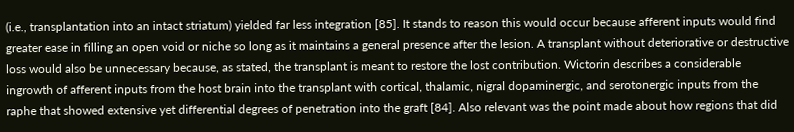(i.e., transplantation into an intact striatum) yielded far less integration [85]. It stands to reason this would occur because afferent inputs would find greater ease in filling an open void or niche so long as it maintains a general presence after the lesion. A transplant without deteriorative or destructive loss would also be unnecessary because, as stated, the transplant is meant to restore the lost contribution. Wictorin describes a considerable ingrowth of afferent inputs from the host brain into the transplant with cortical, thalamic, nigral dopaminergic, and serotonergic inputs from the raphe that showed extensive yet differential degrees of penetration into the graft [84]. Also relevant was the point made about how regions that did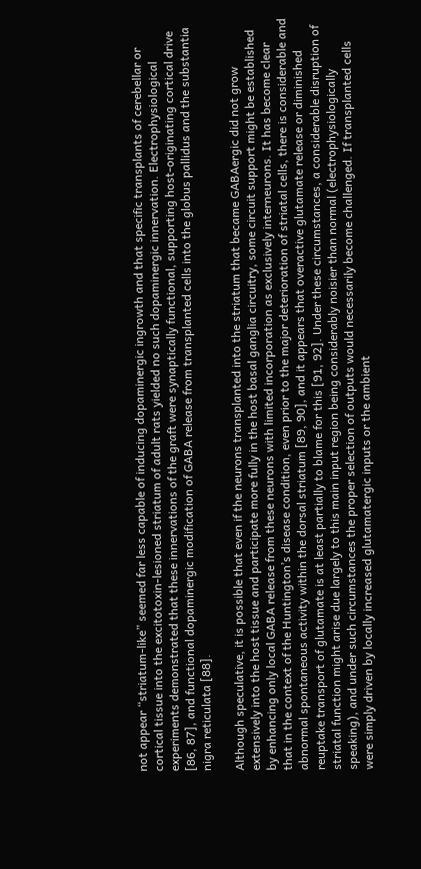not appear “striatum-like” seemed far less capable of inducing dopaminergic ingrowth and that specific transplants of cerebellar or cortical tissue into the excitotoxin-lesioned striatum of adult rats yielded no such dopaminergic innervation. Electrophysiological experiments demonstrated that these innervations of the graft were synaptically functional, supporting host-originating cortical drive [86, 87], and functional dopaminergic modification of GABA release from transplanted cells into the globus pallidus and the substantia nigra reticulata [88].

Although speculative, it is possible that even if the neurons transplanted into the striatum that became GABAergic did not grow extensively into the host tissue and participate more fully in the host basal ganglia circuitry, some circuit support might be established by enhancing only local GABA release from these neurons with limited incorporation as exclusively interneurons. It has become clear that in the context of the Huntington’s disease condition, even prior to the major deterioration of striatal cells, there is considerable and abnormal spontaneous activity within the dorsal striatum [89, 90], and it appears that overactive glutamate release or diminished reuptake transport of glutamate is at least partially to blame for this [91, 92]. Under these circumstances, a considerable disruption of striatal function might arise due largely to this main input region being considerably noisier than normal (electrophysiologically speaking), and under such circumstances the proper selection of outputs would necessarily become challenged. If transplanted cells were simply driven by locally increased glutamatergic inputs or the ambient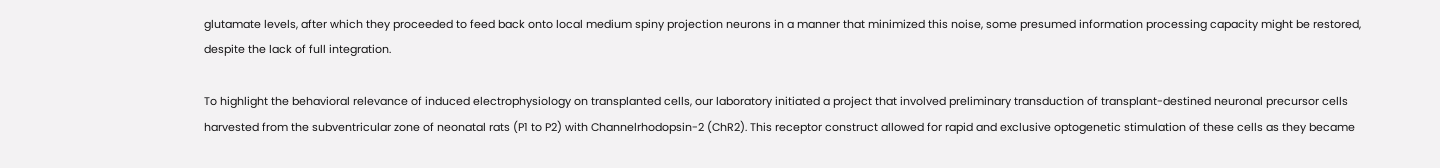glutamate levels, after which they proceeded to feed back onto local medium spiny projection neurons in a manner that minimized this noise, some presumed information processing capacity might be restored, despite the lack of full integration.

To highlight the behavioral relevance of induced electrophysiology on transplanted cells, our laboratory initiated a project that involved preliminary transduction of transplant-destined neuronal precursor cells harvested from the subventricular zone of neonatal rats (P1 to P2) with Channelrhodopsin-2 (ChR2). This receptor construct allowed for rapid and exclusive optogenetic stimulation of these cells as they became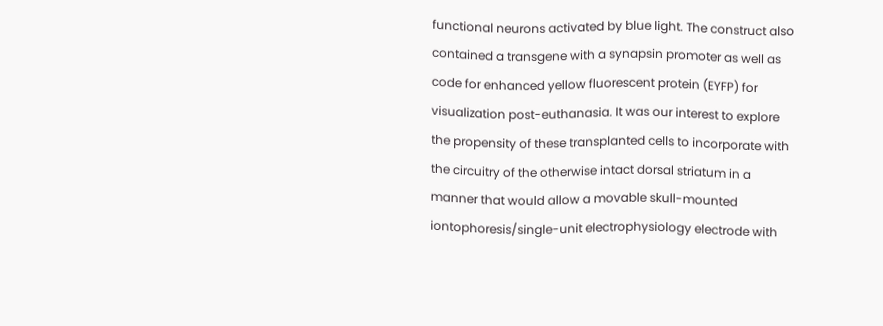functional neurons activated by blue light. The construct also contained a transgene with a synapsin promoter as well as code for enhanced yellow fluorescent protein (EYFP) for visualization post-euthanasia. It was our interest to explore the propensity of these transplanted cells to incorporate with the circuitry of the otherwise intact dorsal striatum in a manner that would allow a movable skull-mounted iontophoresis/single-unit electrophysiology electrode with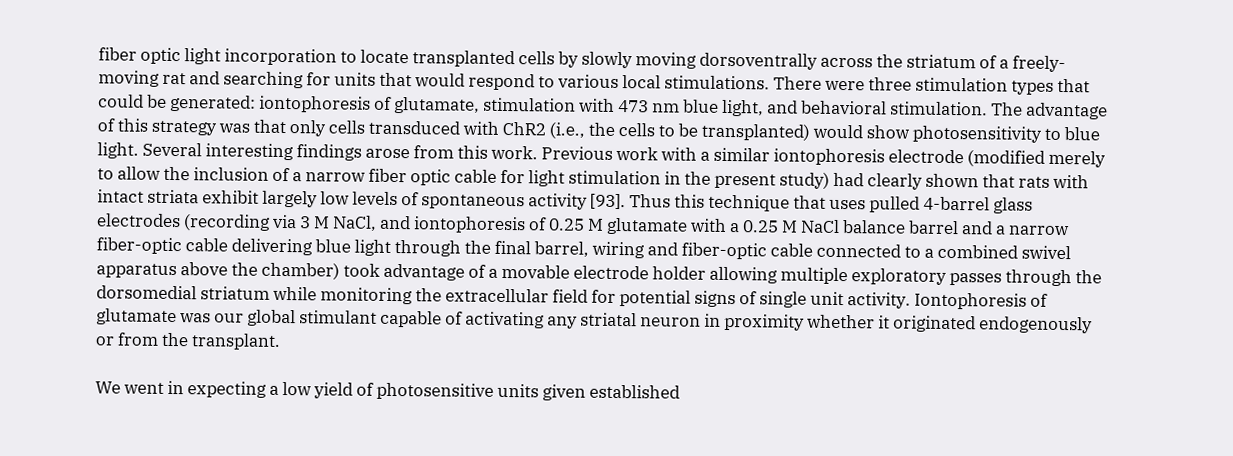fiber optic light incorporation to locate transplanted cells by slowly moving dorsoventrally across the striatum of a freely-moving rat and searching for units that would respond to various local stimulations. There were three stimulation types that could be generated: iontophoresis of glutamate, stimulation with 473 nm blue light, and behavioral stimulation. The advantage of this strategy was that only cells transduced with ChR2 (i.e., the cells to be transplanted) would show photosensitivity to blue light. Several interesting findings arose from this work. Previous work with a similar iontophoresis electrode (modified merely to allow the inclusion of a narrow fiber optic cable for light stimulation in the present study) had clearly shown that rats with intact striata exhibit largely low levels of spontaneous activity [93]. Thus this technique that uses pulled 4-barrel glass electrodes (recording via 3 M NaCl, and iontophoresis of 0.25 M glutamate with a 0.25 M NaCl balance barrel and a narrow fiber-optic cable delivering blue light through the final barrel, wiring and fiber-optic cable connected to a combined swivel apparatus above the chamber) took advantage of a movable electrode holder allowing multiple exploratory passes through the dorsomedial striatum while monitoring the extracellular field for potential signs of single unit activity. Iontophoresis of glutamate was our global stimulant capable of activating any striatal neuron in proximity whether it originated endogenously or from the transplant.

We went in expecting a low yield of photosensitive units given established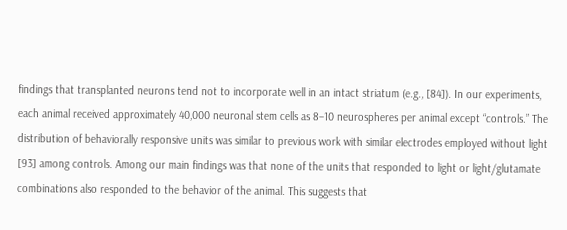findings that transplanted neurons tend not to incorporate well in an intact striatum (e.g., [84]). In our experiments, each animal received approximately 40,000 neuronal stem cells as 8–10 neurospheres per animal except “controls.” The distribution of behaviorally responsive units was similar to previous work with similar electrodes employed without light [93] among controls. Among our main findings was that none of the units that responded to light or light/glutamate combinations also responded to the behavior of the animal. This suggests that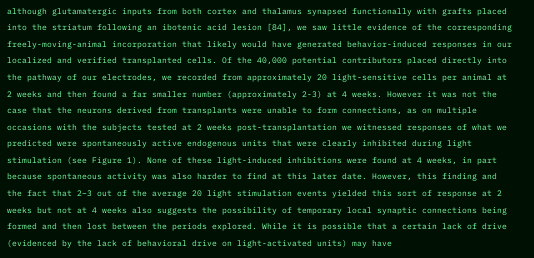although glutamatergic inputs from both cortex and thalamus synapsed functionally with grafts placed into the striatum following an ibotenic acid lesion [84], we saw little evidence of the corresponding freely-moving-animal incorporation that likely would have generated behavior-induced responses in our localized and verified transplanted cells. Of the 40,000 potential contributors placed directly into the pathway of our electrodes, we recorded from approximately 20 light-sensitive cells per animal at 2 weeks and then found a far smaller number (approximately 2-3) at 4 weeks. However it was not the case that the neurons derived from transplants were unable to form connections, as on multiple occasions with the subjects tested at 2 weeks post-transplantation we witnessed responses of what we predicted were spontaneously active endogenous units that were clearly inhibited during light stimulation (see Figure 1). None of these light-induced inhibitions were found at 4 weeks, in part because spontaneous activity was also harder to find at this later date. However, this finding and the fact that 2–3 out of the average 20 light stimulation events yielded this sort of response at 2 weeks but not at 4 weeks also suggests the possibility of temporary local synaptic connections being formed and then lost between the periods explored. While it is possible that a certain lack of drive (evidenced by the lack of behavioral drive on light-activated units) may have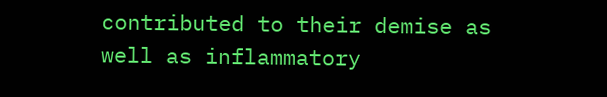contributed to their demise as well as inflammatory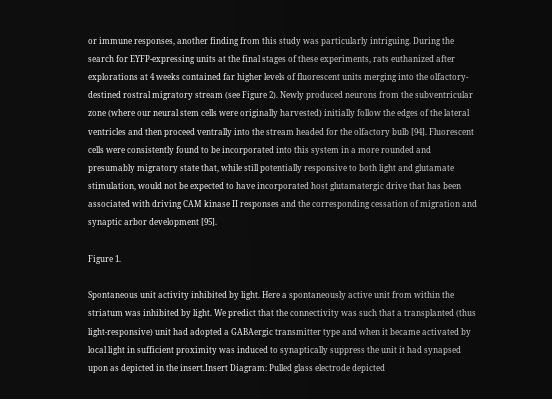or immune responses, another finding from this study was particularly intriguing. During the search for EYFP-expressing units at the final stages of these experiments, rats euthanized after explorations at 4 weeks contained far higher levels of fluorescent units merging into the olfactory-destined rostral migratory stream (see Figure 2). Newly produced neurons from the subventricular zone (where our neural stem cells were originally harvested) initially follow the edges of the lateral ventricles and then proceed ventrally into the stream headed for the olfactory bulb [94]. Fluorescent cells were consistently found to be incorporated into this system in a more rounded and presumably migratory state that, while still potentially responsive to both light and glutamate stimulation, would not be expected to have incorporated host glutamatergic drive that has been associated with driving CAM kinase II responses and the corresponding cessation of migration and synaptic arbor development [95].

Figure 1.

Spontaneous unit activity inhibited by light. Here a spontaneously active unit from within the striatum was inhibited by light. We predict that the connectivity was such that a transplanted (thus light-responsive) unit had adopted a GABAergic transmitter type and when it became activated by local light in sufficient proximity was induced to synaptically suppress the unit it had synapsed upon as depicted in the insert.Insert Diagram: Pulled glass electrode depicted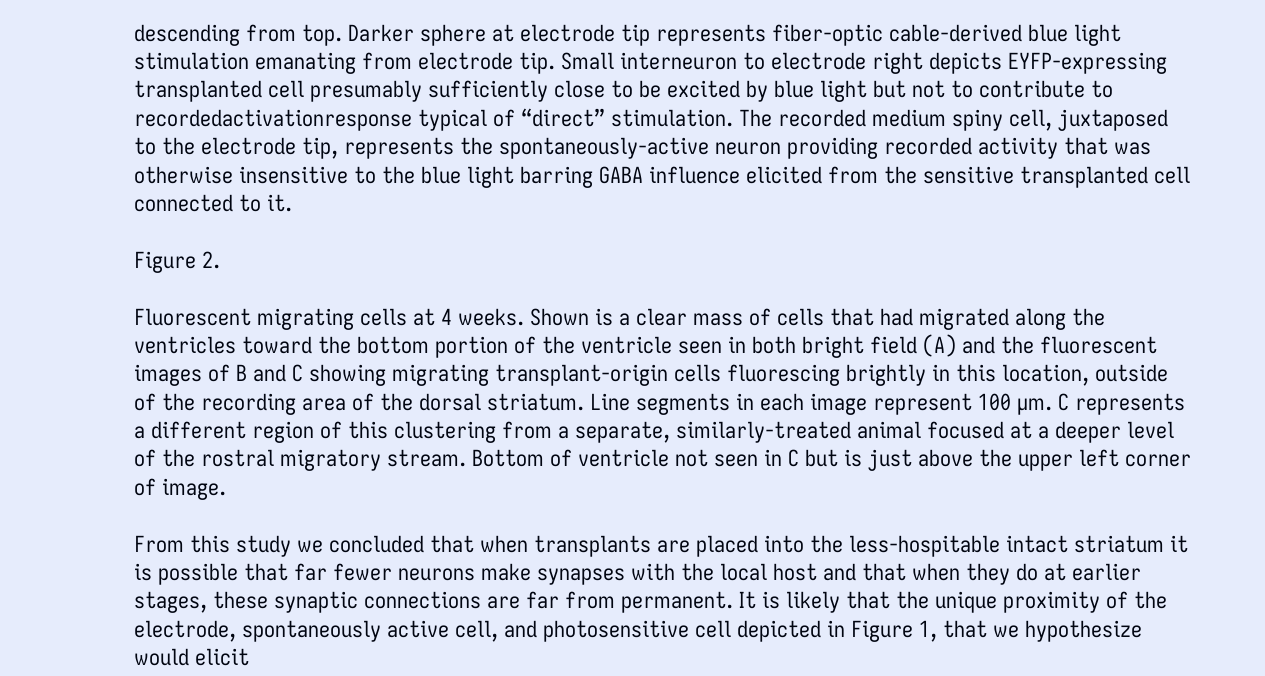descending from top. Darker sphere at electrode tip represents fiber-optic cable-derived blue light stimulation emanating from electrode tip. Small interneuron to electrode right depicts EYFP-expressing transplanted cell presumably sufficiently close to be excited by blue light but not to contribute to recordedactivationresponse typical of “direct” stimulation. The recorded medium spiny cell, juxtaposed to the electrode tip, represents the spontaneously-active neuron providing recorded activity that was otherwise insensitive to the blue light barring GABA influence elicited from the sensitive transplanted cell connected to it.

Figure 2.

Fluorescent migrating cells at 4 weeks. Shown is a clear mass of cells that had migrated along the ventricles toward the bottom portion of the ventricle seen in both bright field (A) and the fluorescent images of B and C showing migrating transplant-origin cells fluorescing brightly in this location, outside of the recording area of the dorsal striatum. Line segments in each image represent 100 µm. C represents a different region of this clustering from a separate, similarly-treated animal focused at a deeper level of the rostral migratory stream. Bottom of ventricle not seen in C but is just above the upper left corner of image.

From this study we concluded that when transplants are placed into the less-hospitable intact striatum it is possible that far fewer neurons make synapses with the local host and that when they do at earlier stages, these synaptic connections are far from permanent. It is likely that the unique proximity of the electrode, spontaneously active cell, and photosensitive cell depicted in Figure 1, that we hypothesize would elicit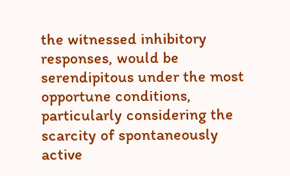the witnessed inhibitory responses, would be serendipitous under the most opportune conditions, particularly considering the scarcity of spontaneously active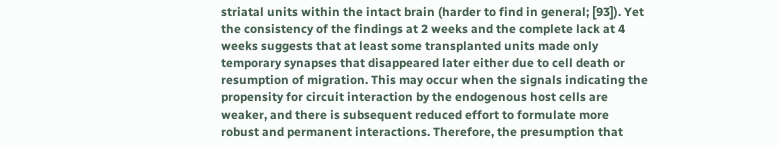striatal units within the intact brain (harder to find in general; [93]). Yet the consistency of the findings at 2 weeks and the complete lack at 4 weeks suggests that at least some transplanted units made only temporary synapses that disappeared later either due to cell death or resumption of migration. This may occur when the signals indicating the propensity for circuit interaction by the endogenous host cells are weaker, and there is subsequent reduced effort to formulate more robust and permanent interactions. Therefore, the presumption that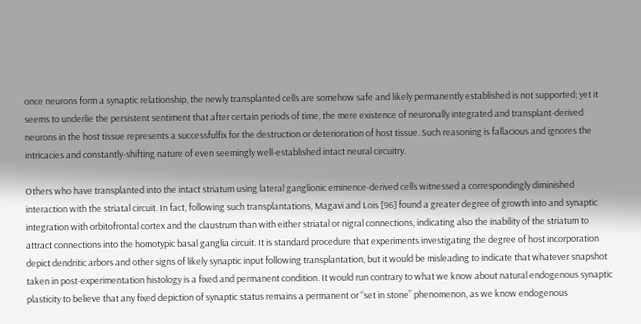once neurons form a synaptic relationship, the newly transplanted cells are somehow safe and likely permanently established is not supported; yet it seems to underlie the persistent sentiment that after certain periods of time, the mere existence of neuronally integrated and transplant-derived neurons in the host tissue represents a successfulfix for the destruction or deterioration of host tissue. Such reasoning is fallacious and ignores the intricacies and constantly-shifting nature of even seemingly well-established intact neural circuitry.

Others who have transplanted into the intact striatum using lateral ganglionic eminence-derived cells witnessed a correspondingly diminished interaction with the striatal circuit. In fact, following such transplantations, Magavi and Lois [96] found a greater degree of growth into and synaptic integration with orbitofrontal cortex and the claustrum than with either striatal or nigral connections, indicating also the inability of the striatum to attract connections into the homotypic basal ganglia circuit. It is standard procedure that experiments investigating the degree of host incorporation depict dendritic arbors and other signs of likely synaptic input following transplantation, but it would be misleading to indicate that whatever snapshot taken in post-experimentation histology is a fixed and permanent condition. It would run contrary to what we know about natural endogenous synaptic plasticity to believe that any fixed depiction of synaptic status remains a permanent or “set in stone” phenomenon, as we know endogenous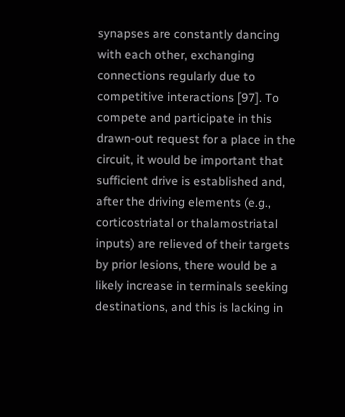synapses are constantly dancing with each other, exchanging connections regularly due to competitive interactions [97]. To compete and participate in this drawn-out request for a place in the circuit, it would be important that sufficient drive is established and, after the driving elements (e.g., corticostriatal or thalamostriatal inputs) are relieved of their targets by prior lesions, there would be a likely increase in terminals seeking destinations, and this is lacking in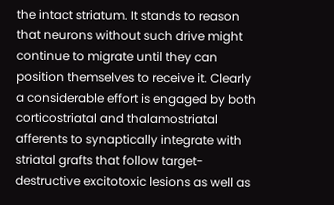the intact striatum. It stands to reason that neurons without such drive might continue to migrate until they can position themselves to receive it. Clearly a considerable effort is engaged by both corticostriatal and thalamostriatal afferents to synaptically integrate with striatal grafts that follow target-destructive excitotoxic lesions as well as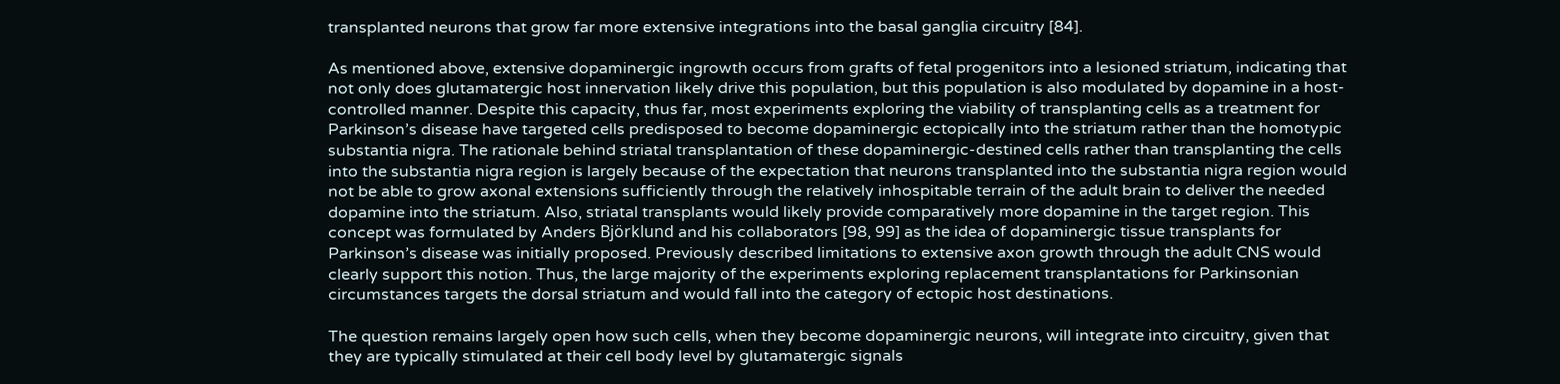transplanted neurons that grow far more extensive integrations into the basal ganglia circuitry [84].

As mentioned above, extensive dopaminergic ingrowth occurs from grafts of fetal progenitors into a lesioned striatum, indicating that not only does glutamatergic host innervation likely drive this population, but this population is also modulated by dopamine in a host-controlled manner. Despite this capacity, thus far, most experiments exploring the viability of transplanting cells as a treatment for Parkinson’s disease have targeted cells predisposed to become dopaminergic ectopically into the striatum rather than the homotypic substantia nigra. The rationale behind striatal transplantation of these dopaminergic-destined cells rather than transplanting the cells into the substantia nigra region is largely because of the expectation that neurons transplanted into the substantia nigra region would not be able to grow axonal extensions sufficiently through the relatively inhospitable terrain of the adult brain to deliver the needed dopamine into the striatum. Also, striatal transplants would likely provide comparatively more dopamine in the target region. This concept was formulated by Anders Björklund and his collaborators [98, 99] as the idea of dopaminergic tissue transplants for Parkinson’s disease was initially proposed. Previously described limitations to extensive axon growth through the adult CNS would clearly support this notion. Thus, the large majority of the experiments exploring replacement transplantations for Parkinsonian circumstances targets the dorsal striatum and would fall into the category of ectopic host destinations.

The question remains largely open how such cells, when they become dopaminergic neurons, will integrate into circuitry, given that they are typically stimulated at their cell body level by glutamatergic signals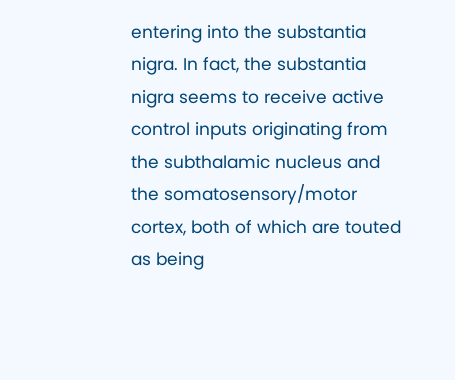entering into the substantia nigra. In fact, the substantia nigra seems to receive active control inputs originating from the subthalamic nucleus and the somatosensory/motor cortex, both of which are touted as being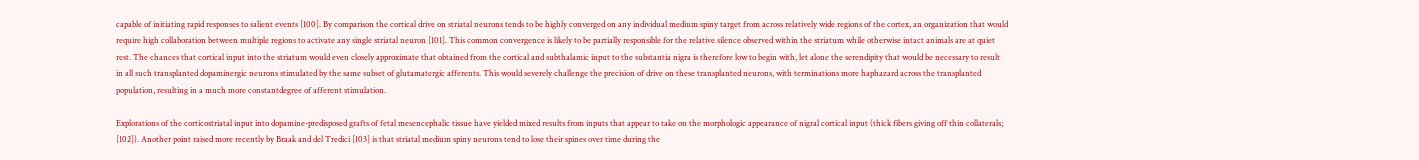capable of initiating rapid responses to salient events [100]. By comparison the cortical drive on striatal neurons tends to be highly converged on any individual medium spiny target from across relatively wide regions of the cortex, an organization that would require high collaboration between multiple regions to activate any single striatal neuron [101]. This common convergence is likely to be partially responsible for the relative silence observed within the striatum while otherwise intact animals are at quiet rest. The chances that cortical input into the striatum would even closely approximate that obtained from the cortical and subthalamic input to the substantia nigra is therefore low to begin with, let alone the serendipity that would be necessary to result in all such transplanted dopaminergic neurons stimulated by the same subset of glutamatergic afferents. This would severely challenge the precision of drive on these transplanted neurons, with terminations more haphazard across the transplanted population, resulting in a much more constantdegree of afferent stimulation.

Explorations of the corticostriatal input into dopamine-predisposed grafts of fetal mesencephalic tissue have yielded mixed results from inputs that appear to take on the morphologic appearance of nigral cortical input (thick fibers giving off thin collaterals; [102]). Another point raised more recently by Braak and del Tredici [103] is that striatal medium spiny neurons tend to lose their spines over time during the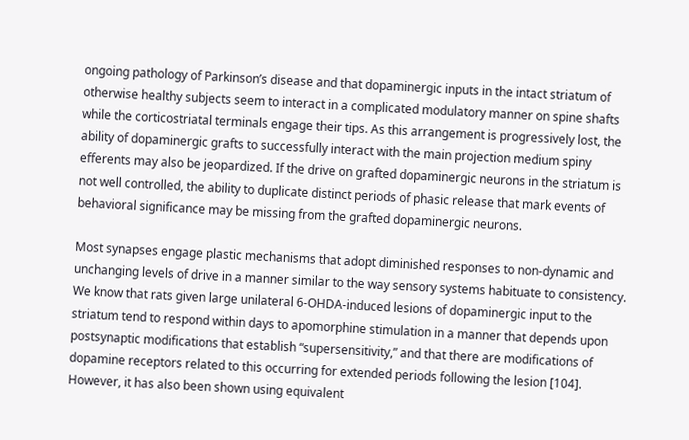ongoing pathology of Parkinson’s disease and that dopaminergic inputs in the intact striatum of otherwise healthy subjects seem to interact in a complicated modulatory manner on spine shafts while the corticostriatal terminals engage their tips. As this arrangement is progressively lost, the ability of dopaminergic grafts to successfully interact with the main projection medium spiny efferents may also be jeopardized. If the drive on grafted dopaminergic neurons in the striatum is not well controlled, the ability to duplicate distinct periods of phasic release that mark events of behavioral significance may be missing from the grafted dopaminergic neurons.

Most synapses engage plastic mechanisms that adopt diminished responses to non-dynamic and unchanging levels of drive in a manner similar to the way sensory systems habituate to consistency. We know that rats given large unilateral 6-OHDA-induced lesions of dopaminergic input to the striatum tend to respond within days to apomorphine stimulation in a manner that depends upon postsynaptic modifications that establish “supersensitivity,” and that there are modifications of dopamine receptors related to this occurring for extended periods following the lesion [104]. However, it has also been shown using equivalent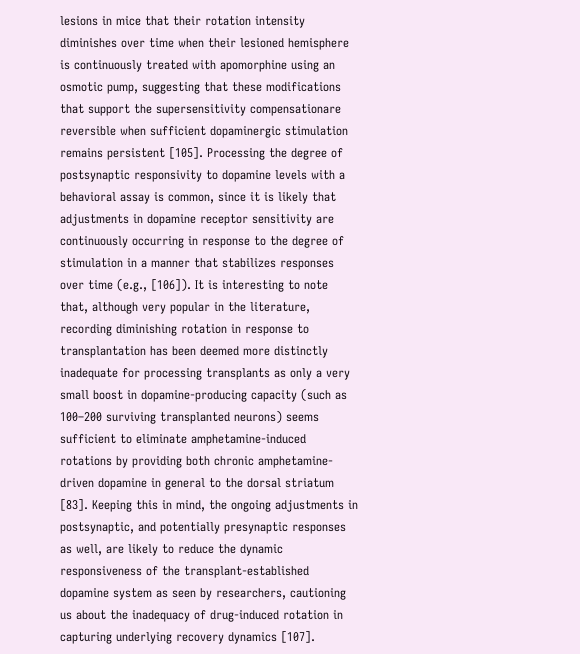lesions in mice that their rotation intensity diminishes over time when their lesioned hemisphere is continuously treated with apomorphine using an osmotic pump, suggesting that these modifications that support the supersensitivity compensationare reversible when sufficient dopaminergic stimulation remains persistent [105]. Processing the degree of postsynaptic responsivity to dopamine levels with a behavioral assay is common, since it is likely that adjustments in dopamine receptor sensitivity are continuously occurring in response to the degree of stimulation in a manner that stabilizes responses over time (e.g., [106]). It is interesting to note that, although very popular in the literature, recording diminishing rotation in response to transplantation has been deemed more distinctly inadequate for processing transplants as only a very small boost in dopamine-producing capacity (such as 100–200 surviving transplanted neurons) seems sufficient to eliminate amphetamine-induced rotations by providing both chronic amphetamine-driven dopamine in general to the dorsal striatum [83]. Keeping this in mind, the ongoing adjustments in postsynaptic, and potentially presynaptic responses as well, are likely to reduce the dynamic responsiveness of the transplant-established dopamine system as seen by researchers, cautioning us about the inadequacy of drug-induced rotation in capturing underlying recovery dynamics [107].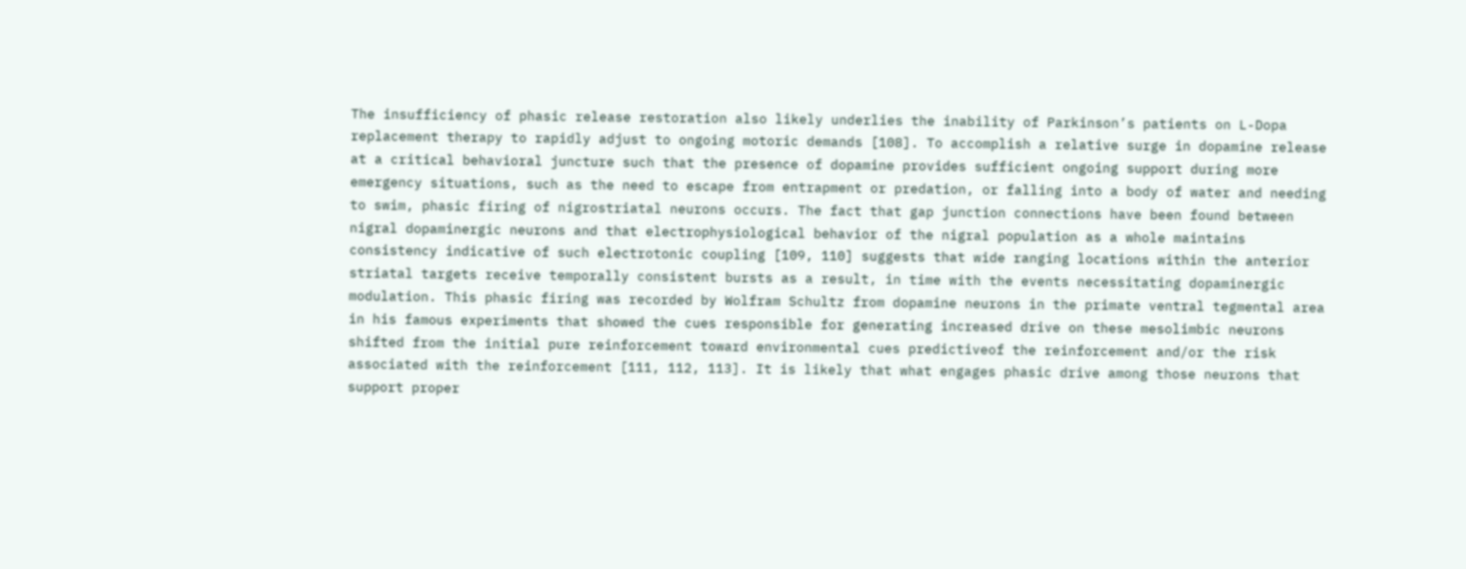The insufficiency of phasic release restoration also likely underlies the inability of Parkinson’s patients on L-Dopa replacement therapy to rapidly adjust to ongoing motoric demands [108]. To accomplish a relative surge in dopamine release at a critical behavioral juncture such that the presence of dopamine provides sufficient ongoing support during more emergency situations, such as the need to escape from entrapment or predation, or falling into a body of water and needing to swim, phasic firing of nigrostriatal neurons occurs. The fact that gap junction connections have been found between nigral dopaminergic neurons and that electrophysiological behavior of the nigral population as a whole maintains consistency indicative of such electrotonic coupling [109, 110] suggests that wide ranging locations within the anterior striatal targets receive temporally consistent bursts as a result, in time with the events necessitating dopaminergic modulation. This phasic firing was recorded by Wolfram Schultz from dopamine neurons in the primate ventral tegmental area in his famous experiments that showed the cues responsible for generating increased drive on these mesolimbic neurons shifted from the initial pure reinforcement toward environmental cues predictiveof the reinforcement and/or the risk associated with the reinforcement [111, 112, 113]. It is likely that what engages phasic drive among those neurons that support proper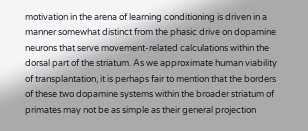motivation in the arena of learning conditioning is driven in a manner somewhat distinct from the phasic drive on dopamine neurons that serve movement-related calculations within the dorsal part of the striatum. As we approximate human viability of transplantation, it is perhaps fair to mention that the borders of these two dopamine systems within the broader striatum of primates may not be as simple as their general projection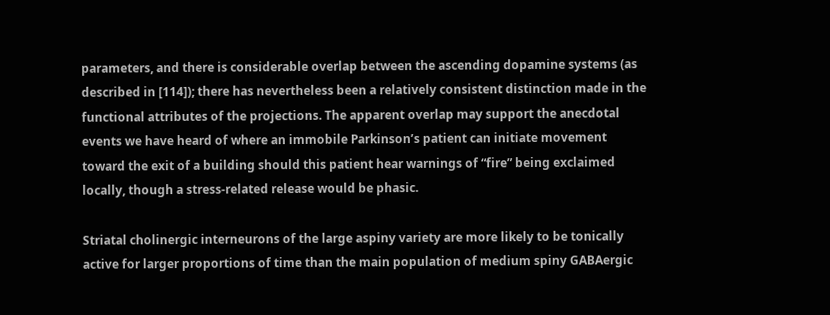parameters, and there is considerable overlap between the ascending dopamine systems (as described in [114]); there has nevertheless been a relatively consistent distinction made in the functional attributes of the projections. The apparent overlap may support the anecdotal events we have heard of where an immobile Parkinson’s patient can initiate movement toward the exit of a building should this patient hear warnings of “fire” being exclaimed locally, though a stress-related release would be phasic.

Striatal cholinergic interneurons of the large aspiny variety are more likely to be tonically active for larger proportions of time than the main population of medium spiny GABAergic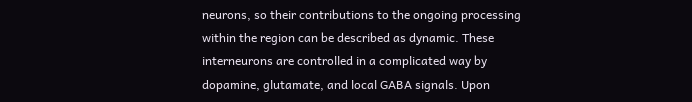neurons, so their contributions to the ongoing processing within the region can be described as dynamic. These interneurons are controlled in a complicated way by dopamine, glutamate, and local GABA signals. Upon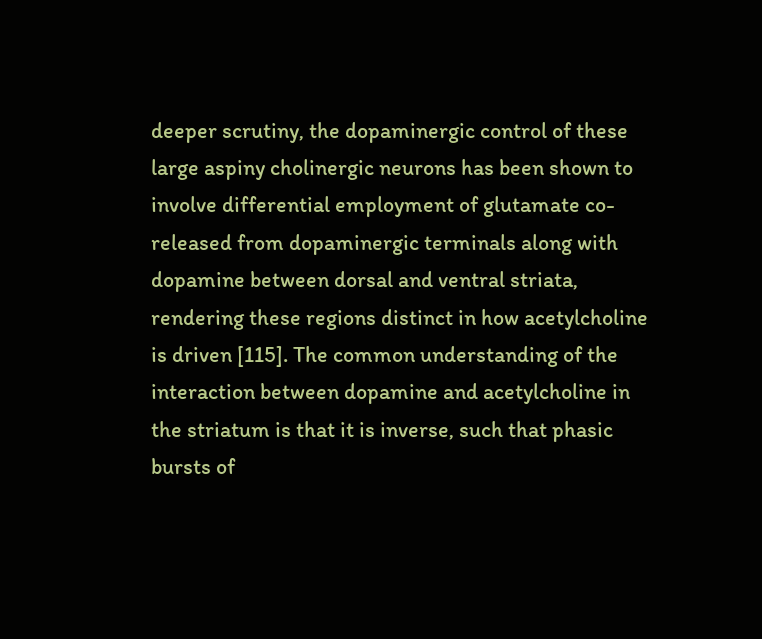deeper scrutiny, the dopaminergic control of these large aspiny cholinergic neurons has been shown to involve differential employment of glutamate co-released from dopaminergic terminals along with dopamine between dorsal and ventral striata, rendering these regions distinct in how acetylcholine is driven [115]. The common understanding of the interaction between dopamine and acetylcholine in the striatum is that it is inverse, such that phasic bursts of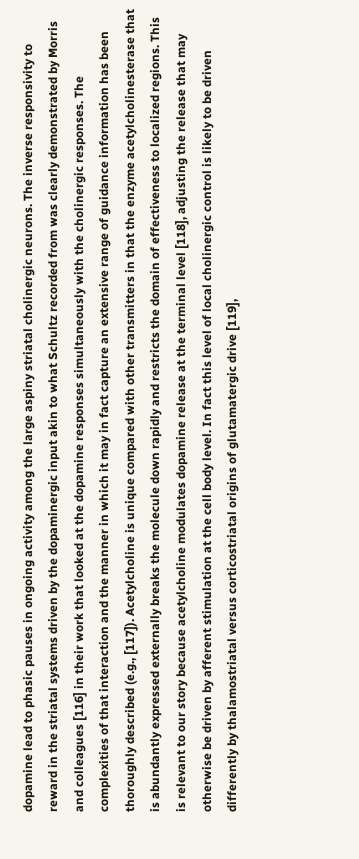dopamine lead to phasic pauses in ongoing activity among the large aspiny striatal cholinergic neurons. The inverse responsivity to reward in the striatal systems driven by the dopaminergic input akin to what Schultz recorded from was clearly demonstrated by Morris and colleagues [116] in their work that looked at the dopamine responses simultaneously with the cholinergic responses. The complexities of that interaction and the manner in which it may in fact capture an extensive range of guidance information has been thoroughly described (e.g., [117]). Acetylcholine is unique compared with other transmitters in that the enzyme acetylcholinesterase that is abundantly expressed externally breaks the molecule down rapidly and restricts the domain of effectiveness to localized regions. This is relevant to our story because acetylcholine modulates dopamine release at the terminal level [118], adjusting the release that may otherwise be driven by afferent stimulation at the cell body level. In fact this level of local cholinergic control is likely to be driven differently by thalamostriatal versus corticostriatal origins of glutamatergic drive [119],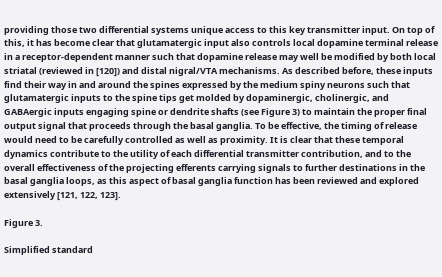providing those two differential systems unique access to this key transmitter input. On top of this, it has become clear that glutamatergic input also controls local dopamine terminal release in a receptor-dependent manner such that dopamine release may well be modified by both local striatal (reviewed in [120]) and distal nigral/VTA mechanisms. As described before, these inputs find their way in and around the spines expressed by the medium spiny neurons such that glutamatergic inputs to the spine tips get molded by dopaminergic, cholinergic, and GABAergic inputs engaging spine or dendrite shafts (see Figure 3) to maintain the proper final output signal that proceeds through the basal ganglia. To be effective, the timing of release would need to be carefully controlled as well as proximity. It is clear that these temporal dynamics contribute to the utility of each differential transmitter contribution, and to the overall effectiveness of the projecting efferents carrying signals to further destinations in the basal ganglia loops, as this aspect of basal ganglia function has been reviewed and explored extensively [121, 122, 123].

Figure 3.

Simplified standard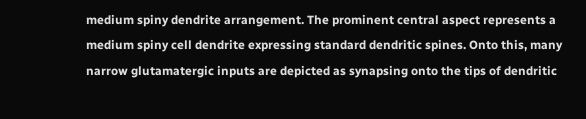medium spiny dendrite arrangement. The prominent central aspect represents a medium spiny cell dendrite expressing standard dendritic spines. Onto this, many narrow glutamatergic inputs are depicted as synapsing onto the tips of dendritic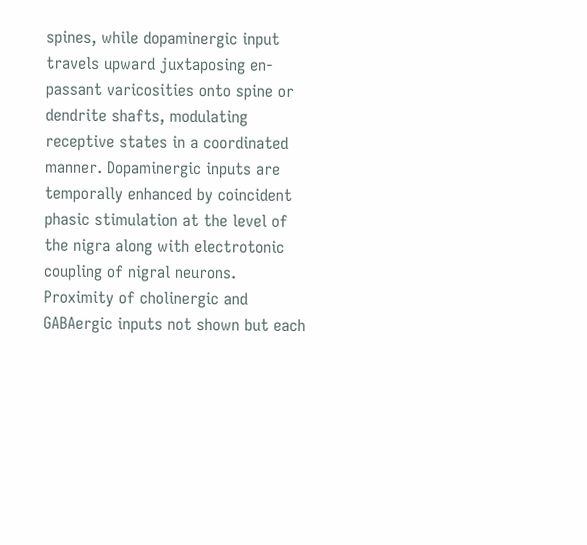spines, while dopaminergic input travels upward juxtaposing en-passant varicosities onto spine or dendrite shafts, modulating receptive states in a coordinated manner. Dopaminergic inputs are temporally enhanced by coincident phasic stimulation at the level of the nigra along with electrotonic coupling of nigral neurons. Proximity of cholinergic and GABAergic inputs not shown but each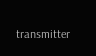transmitter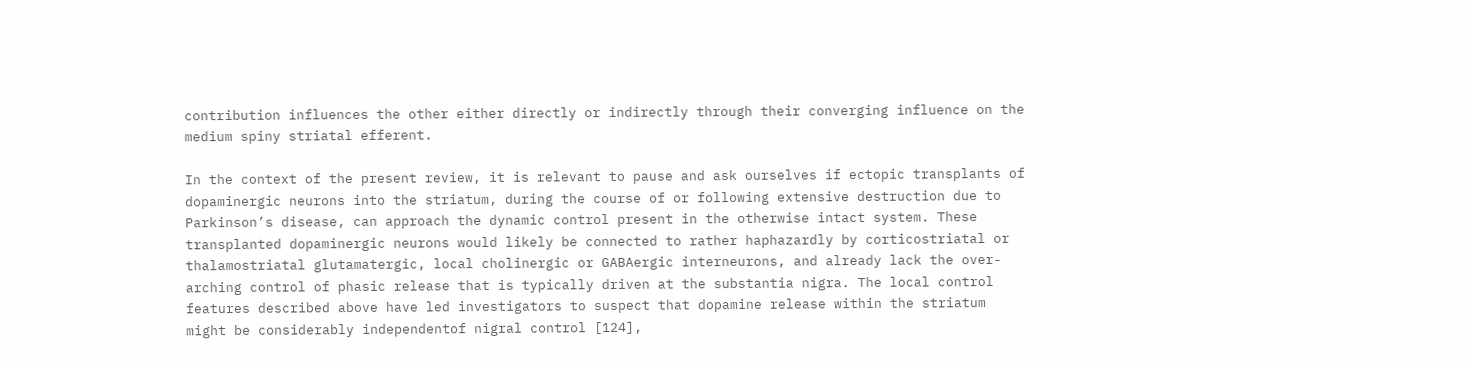contribution influences the other either directly or indirectly through their converging influence on the medium spiny striatal efferent.

In the context of the present review, it is relevant to pause and ask ourselves if ectopic transplants of dopaminergic neurons into the striatum, during the course of or following extensive destruction due to Parkinson’s disease, can approach the dynamic control present in the otherwise intact system. These transplanted dopaminergic neurons would likely be connected to rather haphazardly by corticostriatal or thalamostriatal glutamatergic, local cholinergic or GABAergic interneurons, and already lack the over-arching control of phasic release that is typically driven at the substantia nigra. The local control features described above have led investigators to suspect that dopamine release within the striatum might be considerably independentof nigral control [124],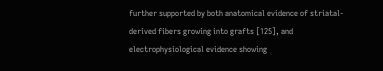further supported by both anatomical evidence of striatal-derived fibers growing into grafts [125], and electrophysiological evidence showing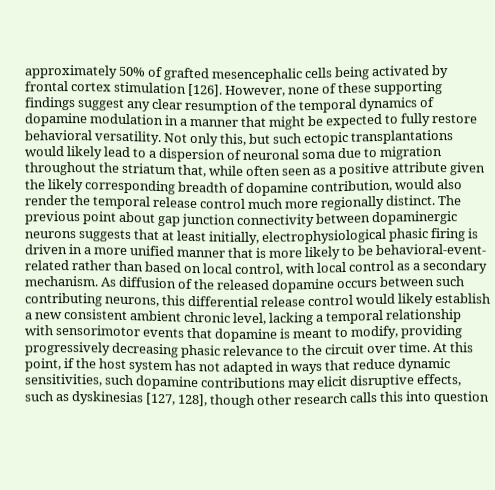approximately 50% of grafted mesencephalic cells being activated by frontal cortex stimulation [126]. However, none of these supporting findings suggest any clear resumption of the temporal dynamics of dopamine modulation in a manner that might be expected to fully restore behavioral versatility. Not only this, but such ectopic transplantations would likely lead to a dispersion of neuronal soma due to migration throughout the striatum that, while often seen as a positive attribute given the likely corresponding breadth of dopamine contribution, would also render the temporal release control much more regionally distinct. The previous point about gap junction connectivity between dopaminergic neurons suggests that at least initially, electrophysiological phasic firing is driven in a more unified manner that is more likely to be behavioral-event-related rather than based on local control, with local control as a secondary mechanism. As diffusion of the released dopamine occurs between such contributing neurons, this differential release control would likely establish a new consistent ambient chronic level, lacking a temporal relationship with sensorimotor events that dopamine is meant to modify, providing progressively decreasing phasic relevance to the circuit over time. At this point, if the host system has not adapted in ways that reduce dynamic sensitivities, such dopamine contributions may elicit disruptive effects, such as dyskinesias [127, 128], though other research calls this into question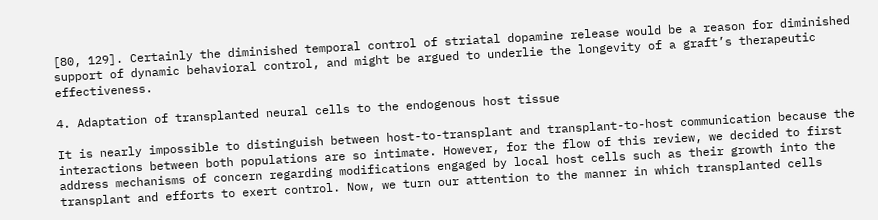[80, 129]. Certainly the diminished temporal control of striatal dopamine release would be a reason for diminished support of dynamic behavioral control, and might be argued to underlie the longevity of a graft’s therapeutic effectiveness.

4. Adaptation of transplanted neural cells to the endogenous host tissue

It is nearly impossible to distinguish between host-to-transplant and transplant-to-host communication because the interactions between both populations are so intimate. However, for the flow of this review, we decided to first address mechanisms of concern regarding modifications engaged by local host cells such as their growth into the transplant and efforts to exert control. Now, we turn our attention to the manner in which transplanted cells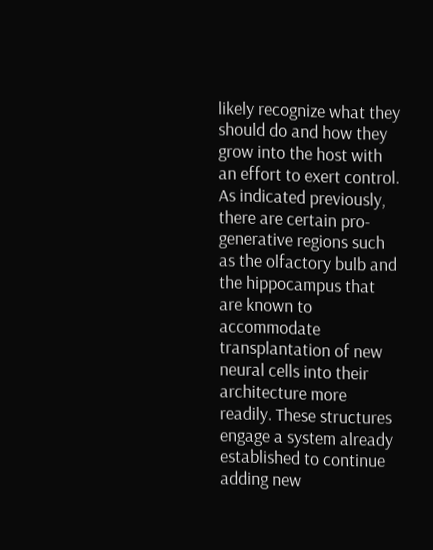likely recognize what they should do and how they grow into the host with an effort to exert control. As indicated previously, there are certain pro-generative regions such as the olfactory bulb and the hippocampus that are known to accommodate transplantation of new neural cells into their architecture more readily. These structures engage a system already established to continue adding new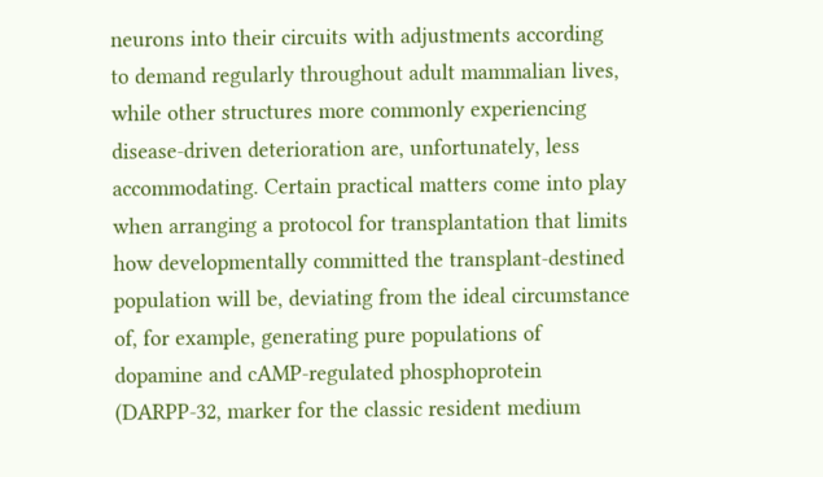neurons into their circuits with adjustments according to demand regularly throughout adult mammalian lives, while other structures more commonly experiencing disease-driven deterioration are, unfortunately, less accommodating. Certain practical matters come into play when arranging a protocol for transplantation that limits how developmentally committed the transplant-destined population will be, deviating from the ideal circumstance of, for example, generating pure populations of dopamine and cAMP-regulated phosphoprotein (DARPP-32, marker for the classic resident medium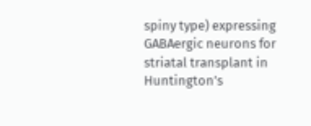spiny type) expressing GABAergic neurons for striatal transplant in Huntington’s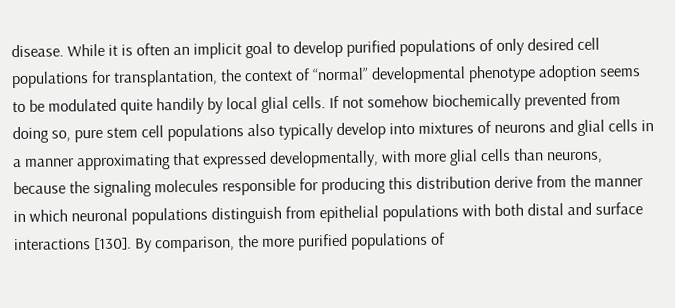disease. While it is often an implicit goal to develop purified populations of only desired cell populations for transplantation, the context of “normal” developmental phenotype adoption seems to be modulated quite handily by local glial cells. If not somehow biochemically prevented from doing so, pure stem cell populations also typically develop into mixtures of neurons and glial cells in a manner approximating that expressed developmentally, with more glial cells than neurons, because the signaling molecules responsible for producing this distribution derive from the manner in which neuronal populations distinguish from epithelial populations with both distal and surface interactions [130]. By comparison, the more purified populations of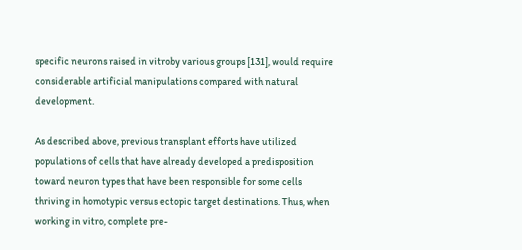specific neurons raised in vitroby various groups [131], would require considerable artificial manipulations compared with natural development.

As described above, previous transplant efforts have utilized populations of cells that have already developed a predisposition toward neuron types that have been responsible for some cells thriving in homotypic versus ectopic target destinations. Thus, when working in vitro, complete pre-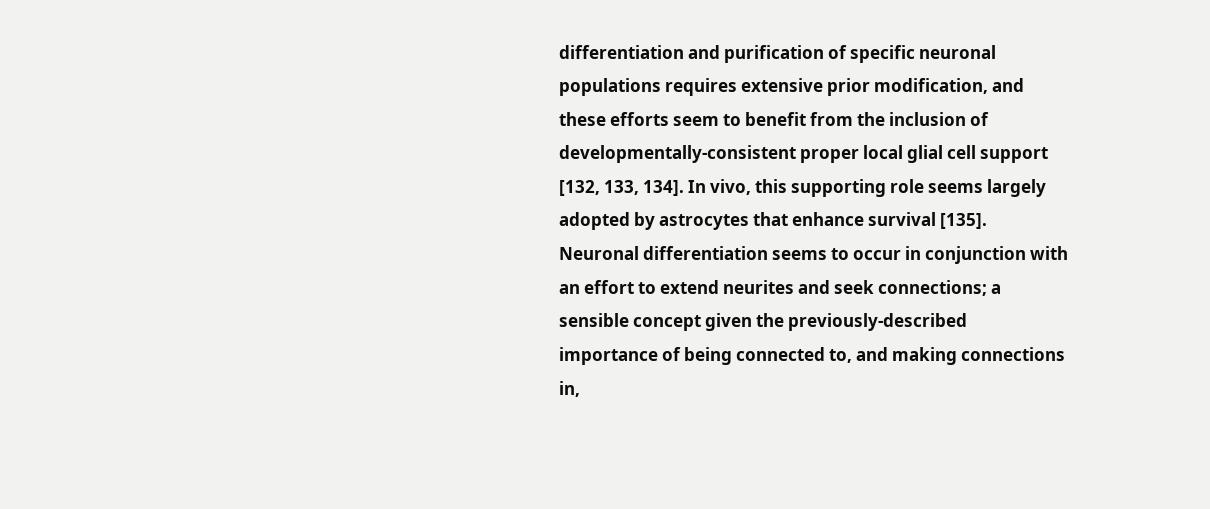differentiation and purification of specific neuronal populations requires extensive prior modification, and these efforts seem to benefit from the inclusion of developmentally-consistent proper local glial cell support [132, 133, 134]. In vivo, this supporting role seems largely adopted by astrocytes that enhance survival [135]. Neuronal differentiation seems to occur in conjunction with an effort to extend neurites and seek connections; a sensible concept given the previously-described importance of being connected to, and making connections in,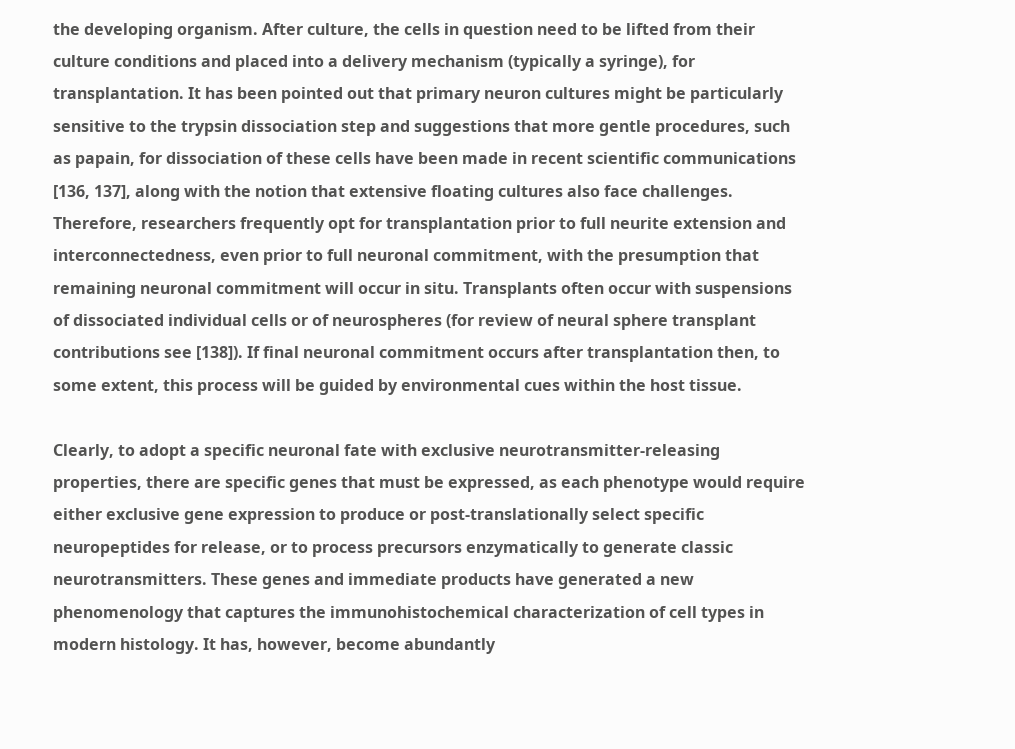the developing organism. After culture, the cells in question need to be lifted from their culture conditions and placed into a delivery mechanism (typically a syringe), for transplantation. It has been pointed out that primary neuron cultures might be particularly sensitive to the trypsin dissociation step and suggestions that more gentle procedures, such as papain, for dissociation of these cells have been made in recent scientific communications [136, 137], along with the notion that extensive floating cultures also face challenges. Therefore, researchers frequently opt for transplantation prior to full neurite extension and interconnectedness, even prior to full neuronal commitment, with the presumption that remaining neuronal commitment will occur in situ. Transplants often occur with suspensions of dissociated individual cells or of neurospheres (for review of neural sphere transplant contributions see [138]). If final neuronal commitment occurs after transplantation then, to some extent, this process will be guided by environmental cues within the host tissue.

Clearly, to adopt a specific neuronal fate with exclusive neurotransmitter-releasing properties, there are specific genes that must be expressed, as each phenotype would require either exclusive gene expression to produce or post-translationally select specific neuropeptides for release, or to process precursors enzymatically to generate classic neurotransmitters. These genes and immediate products have generated a new phenomenology that captures the immunohistochemical characterization of cell types in modern histology. It has, however, become abundantly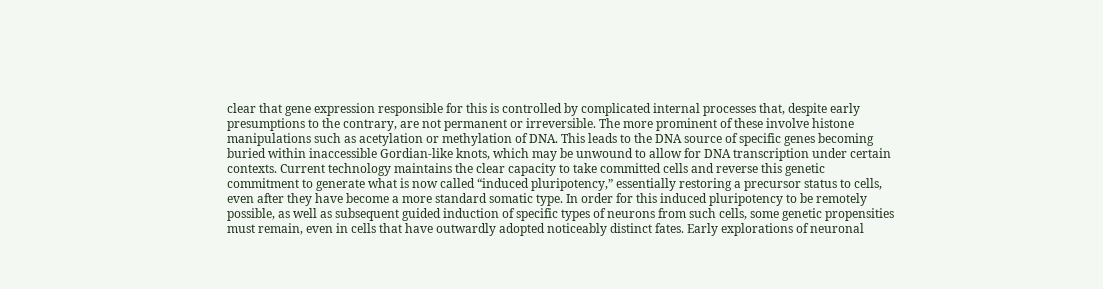clear that gene expression responsible for this is controlled by complicated internal processes that, despite early presumptions to the contrary, are not permanent or irreversible. The more prominent of these involve histone manipulations such as acetylation or methylation of DNA. This leads to the DNA source of specific genes becoming buried within inaccessible Gordian-like knots, which may be unwound to allow for DNA transcription under certain contexts. Current technology maintains the clear capacity to take committed cells and reverse this genetic commitment to generate what is now called “induced pluripotency,” essentially restoring a precursor status to cells, even after they have become a more standard somatic type. In order for this induced pluripotency to be remotely possible, as well as subsequent guided induction of specific types of neurons from such cells, some genetic propensities must remain, even in cells that have outwardly adopted noticeably distinct fates. Early explorations of neuronal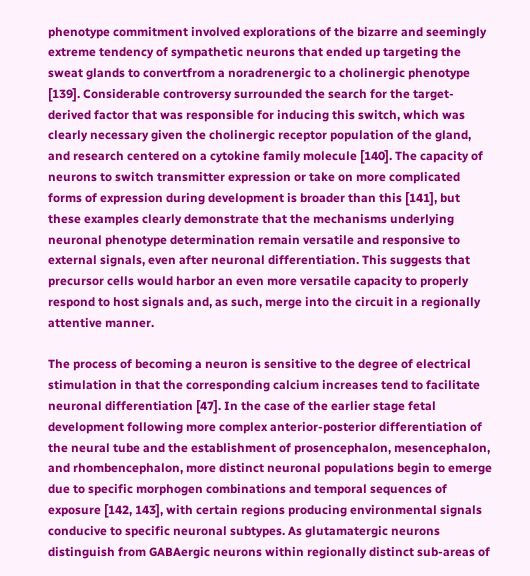phenotype commitment involved explorations of the bizarre and seemingly extreme tendency of sympathetic neurons that ended up targeting the sweat glands to convertfrom a noradrenergic to a cholinergic phenotype [139]. Considerable controversy surrounded the search for the target-derived factor that was responsible for inducing this switch, which was clearly necessary given the cholinergic receptor population of the gland, and research centered on a cytokine family molecule [140]. The capacity of neurons to switch transmitter expression or take on more complicated forms of expression during development is broader than this [141], but these examples clearly demonstrate that the mechanisms underlying neuronal phenotype determination remain versatile and responsive to external signals, even after neuronal differentiation. This suggests that precursor cells would harbor an even more versatile capacity to properly respond to host signals and, as such, merge into the circuit in a regionally attentive manner.

The process of becoming a neuron is sensitive to the degree of electrical stimulation in that the corresponding calcium increases tend to facilitate neuronal differentiation [47]. In the case of the earlier stage fetal development following more complex anterior-posterior differentiation of the neural tube and the establishment of prosencephalon, mesencephalon, and rhombencephalon, more distinct neuronal populations begin to emerge due to specific morphogen combinations and temporal sequences of exposure [142, 143], with certain regions producing environmental signals conducive to specific neuronal subtypes. As glutamatergic neurons distinguish from GABAergic neurons within regionally distinct sub-areas of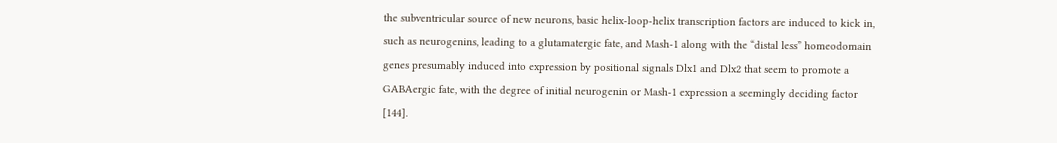the subventricular source of new neurons, basic helix-loop-helix transcription factors are induced to kick in, such as neurogenins, leading to a glutamatergic fate, and Mash-1 along with the “distal less” homeodomain genes presumably induced into expression by positional signals Dlx1 and Dlx2 that seem to promote a GABAergic fate, with the degree of initial neurogenin or Mash-1 expression a seemingly deciding factor [144].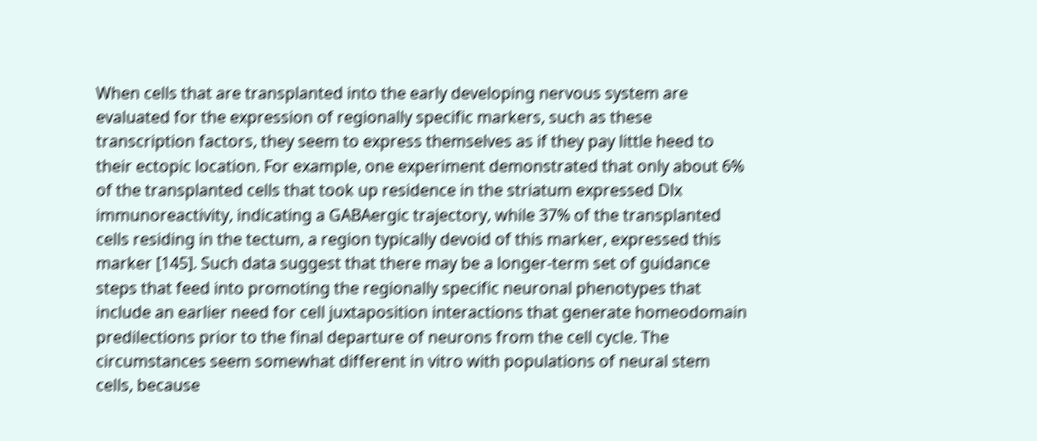When cells that are transplanted into the early developing nervous system are evaluated for the expression of regionally specific markers, such as these transcription factors, they seem to express themselves as if they pay little heed to their ectopic location. For example, one experiment demonstrated that only about 6% of the transplanted cells that took up residence in the striatum expressed Dlx immunoreactivity, indicating a GABAergic trajectory, while 37% of the transplanted cells residing in the tectum, a region typically devoid of this marker, expressed this marker [145]. Such data suggest that there may be a longer-term set of guidance steps that feed into promoting the regionally specific neuronal phenotypes that include an earlier need for cell juxtaposition interactions that generate homeodomain predilections prior to the final departure of neurons from the cell cycle. The circumstances seem somewhat different in vitro with populations of neural stem cells, because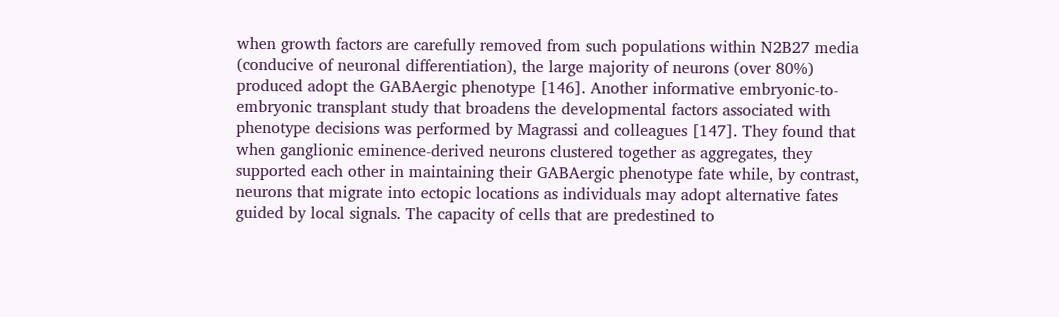when growth factors are carefully removed from such populations within N2B27 media (conducive of neuronal differentiation), the large majority of neurons (over 80%) produced adopt the GABAergic phenotype [146]. Another informative embryonic-to-embryonic transplant study that broadens the developmental factors associated with phenotype decisions was performed by Magrassi and colleagues [147]. They found that when ganglionic eminence-derived neurons clustered together as aggregates, they supported each other in maintaining their GABAergic phenotype fate while, by contrast, neurons that migrate into ectopic locations as individuals may adopt alternative fates guided by local signals. The capacity of cells that are predestined to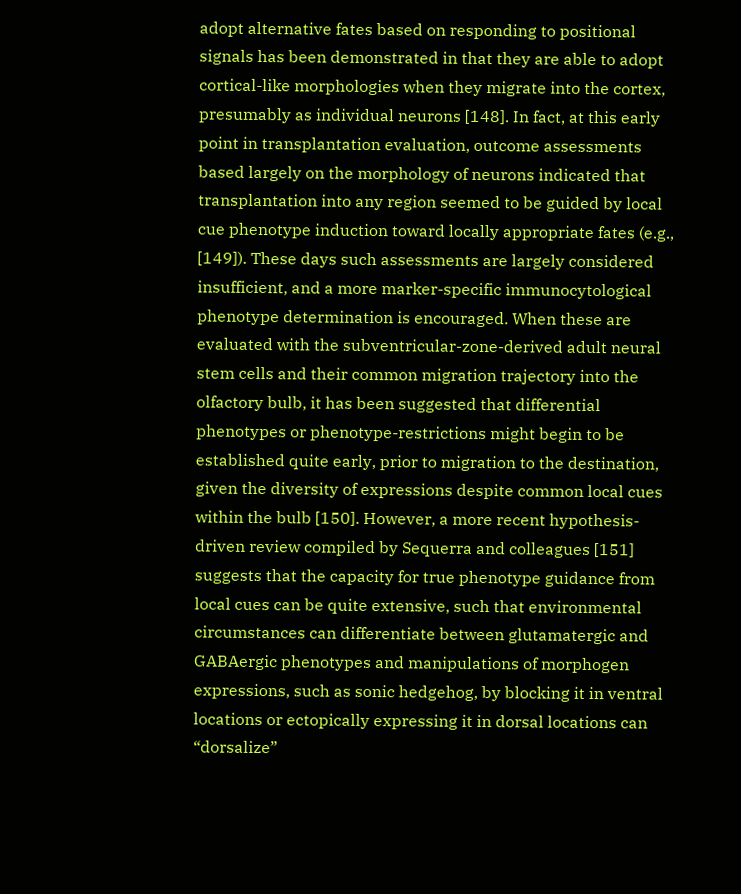adopt alternative fates based on responding to positional signals has been demonstrated in that they are able to adopt cortical-like morphologies when they migrate into the cortex, presumably as individual neurons [148]. In fact, at this early point in transplantation evaluation, outcome assessments based largely on the morphology of neurons indicated that transplantation into any region seemed to be guided by local cue phenotype induction toward locally appropriate fates (e.g., [149]). These days such assessments are largely considered insufficient, and a more marker-specific immunocytological phenotype determination is encouraged. When these are evaluated with the subventricular-zone-derived adult neural stem cells and their common migration trajectory into the olfactory bulb, it has been suggested that differential phenotypes or phenotype-restrictions might begin to be established quite early, prior to migration to the destination, given the diversity of expressions despite common local cues within the bulb [150]. However, a more recent hypothesis-driven review compiled by Sequerra and colleagues [151] suggests that the capacity for true phenotype guidance from local cues can be quite extensive, such that environmental circumstances can differentiate between glutamatergic and GABAergic phenotypes and manipulations of morphogen expressions, such as sonic hedgehog, by blocking it in ventral locations or ectopically expressing it in dorsal locations can “dorsalize”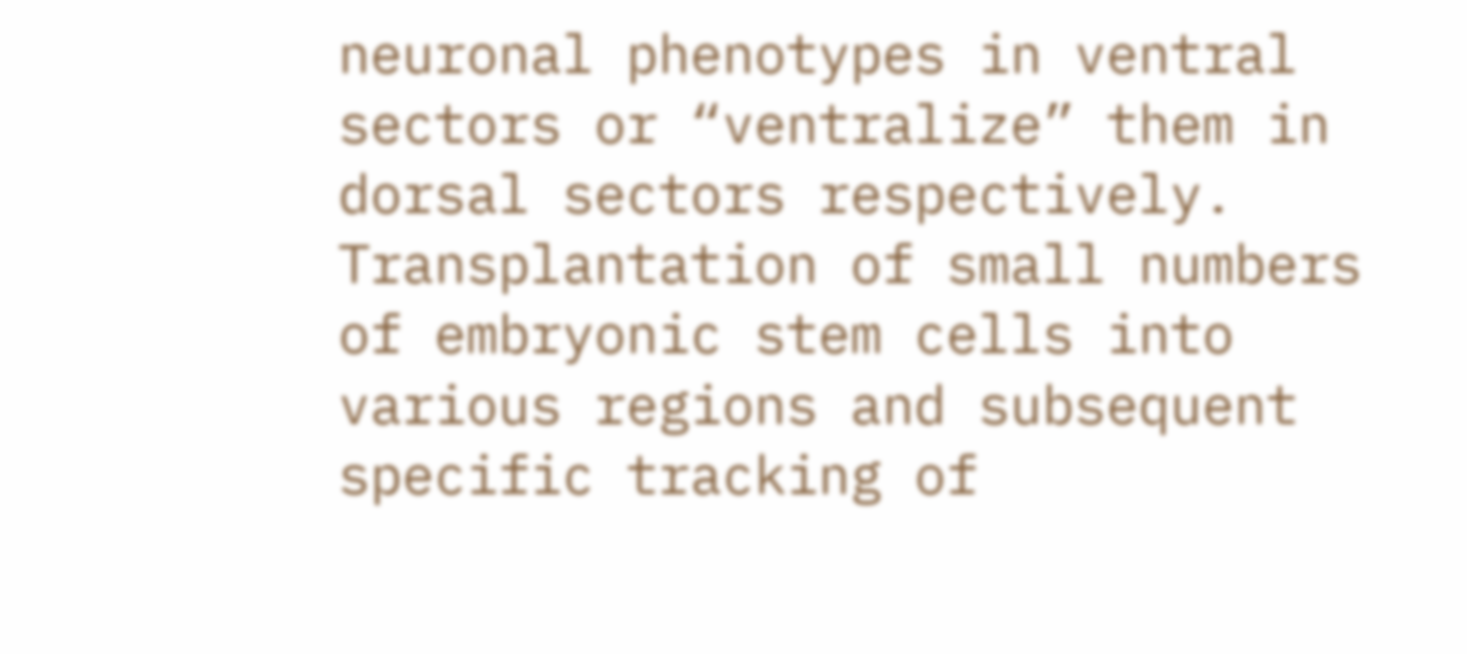neuronal phenotypes in ventral sectors or “ventralize” them in dorsal sectors respectively. Transplantation of small numbers of embryonic stem cells into various regions and subsequent specific tracking of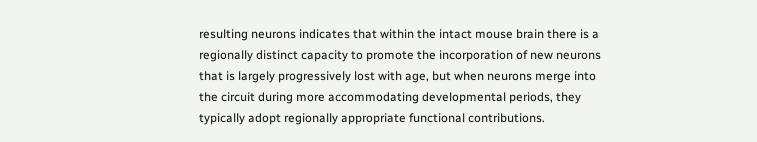resulting neurons indicates that within the intact mouse brain there is a regionally distinct capacity to promote the incorporation of new neurons that is largely progressively lost with age, but when neurons merge into the circuit during more accommodating developmental periods, they typically adopt regionally appropriate functional contributions.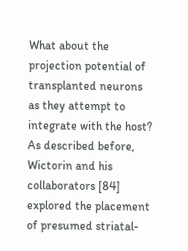What about the projection potential of transplanted neurons as they attempt to integrate with the host? As described before, Wictorin and his collaborators [84] explored the placement of presumed striatal-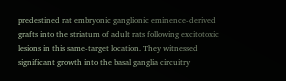predestined rat embryonic ganglionic eminence-derived grafts into the striatum of adult rats following excitotoxic lesions in this same-target location. They witnessed significant growth into the basal ganglia circuitry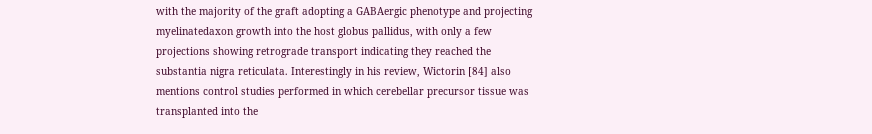with the majority of the graft adopting a GABAergic phenotype and projecting myelinatedaxon growth into the host globus pallidus, with only a few projections showing retrograde transport indicating they reached the substantia nigra reticulata. Interestingly in his review, Wictorin [84] also mentions control studies performed in which cerebellar precursor tissue was transplanted into the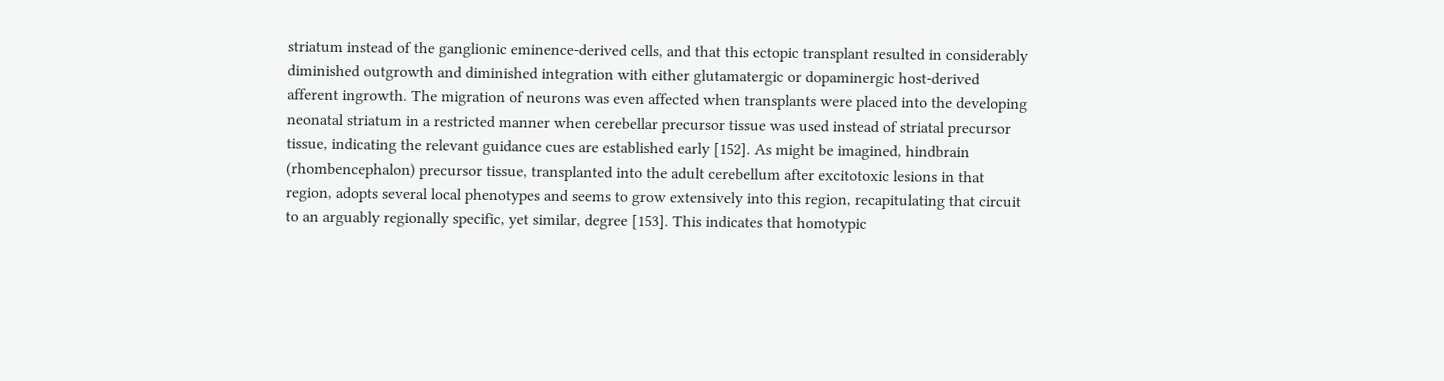striatum instead of the ganglionic eminence-derived cells, and that this ectopic transplant resulted in considerably diminished outgrowth and diminished integration with either glutamatergic or dopaminergic host-derived afferent ingrowth. The migration of neurons was even affected when transplants were placed into the developing neonatal striatum in a restricted manner when cerebellar precursor tissue was used instead of striatal precursor tissue, indicating the relevant guidance cues are established early [152]. As might be imagined, hindbrain (rhombencephalon) precursor tissue, transplanted into the adult cerebellum after excitotoxic lesions in that region, adopts several local phenotypes and seems to grow extensively into this region, recapitulating that circuit to an arguably regionally specific, yet similar, degree [153]. This indicates that homotypic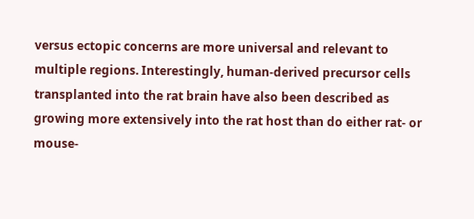versus ectopic concerns are more universal and relevant to multiple regions. Interestingly, human-derived precursor cells transplanted into the rat brain have also been described as growing more extensively into the rat host than do either rat- or mouse-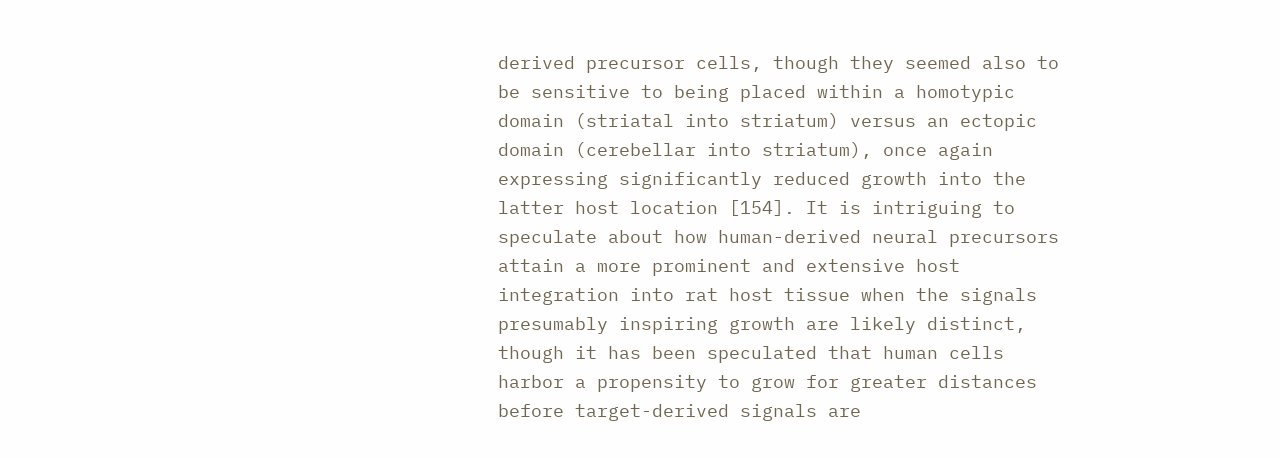derived precursor cells, though they seemed also to be sensitive to being placed within a homotypic domain (striatal into striatum) versus an ectopic domain (cerebellar into striatum), once again expressing significantly reduced growth into the latter host location [154]. It is intriguing to speculate about how human-derived neural precursors attain a more prominent and extensive host integration into rat host tissue when the signals presumably inspiring growth are likely distinct, though it has been speculated that human cells harbor a propensity to grow for greater distances before target-derived signals are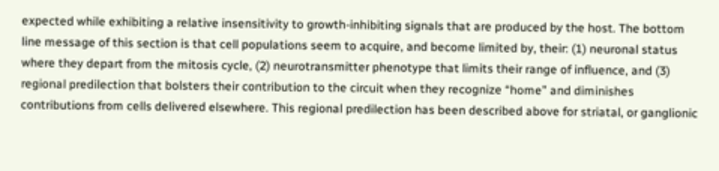expected while exhibiting a relative insensitivity to growth-inhibiting signals that are produced by the host. The bottom line message of this section is that cell populations seem to acquire, and become limited by, their: (1) neuronal status where they depart from the mitosis cycle, (2) neurotransmitter phenotype that limits their range of influence, and (3) regional predilection that bolsters their contribution to the circuit when they recognize “home” and diminishes contributions from cells delivered elsewhere. This regional predilection has been described above for striatal, or ganglionic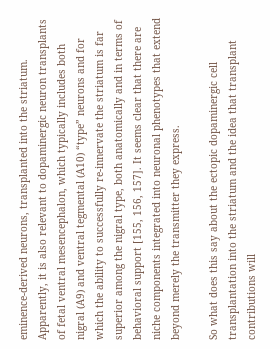eminence-derived neurons, transplanted into the striatum. Apparently, it is also relevant to dopaminergic neuron transplants of fetal ventral mesencephalon, which typically includes both nigral (A9) and ventral tegmental (A10) “type” neurons and for which the ability to successfully re-innervate the striatum is far superior among the nigral type, both anatomically and in terms of behavioral support [155, 156, 157]. It seems clear that there are niche components integrated into neuronal phenotypes that extend beyond merely the transmitter they express.

So what does this say about the ectopic dopaminergic cell transplantation into the striatum and the idea that transplant contributions will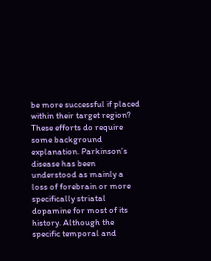be more successful if placed within their target region? These efforts do require some background explanation. Parkinson’s disease has been understood as mainly a loss of forebrain or more specifically striatal dopamine for most of its history. Although the specific temporal and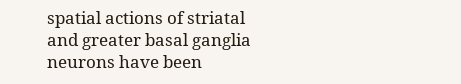spatial actions of striatal and greater basal ganglia neurons have been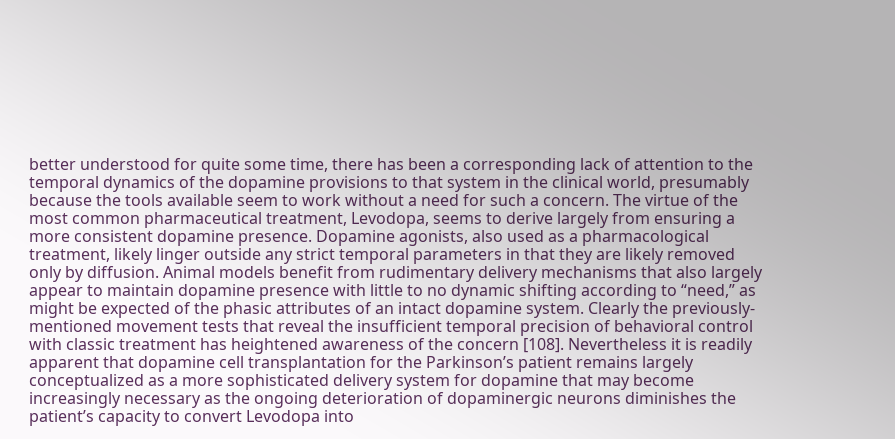better understood for quite some time, there has been a corresponding lack of attention to the temporal dynamics of the dopamine provisions to that system in the clinical world, presumably because the tools available seem to work without a need for such a concern. The virtue of the most common pharmaceutical treatment, Levodopa, seems to derive largely from ensuring a more consistent dopamine presence. Dopamine agonists, also used as a pharmacological treatment, likely linger outside any strict temporal parameters in that they are likely removed only by diffusion. Animal models benefit from rudimentary delivery mechanisms that also largely appear to maintain dopamine presence with little to no dynamic shifting according to “need,” as might be expected of the phasic attributes of an intact dopamine system. Clearly the previously-mentioned movement tests that reveal the insufficient temporal precision of behavioral control with classic treatment has heightened awareness of the concern [108]. Nevertheless it is readily apparent that dopamine cell transplantation for the Parkinson’s patient remains largely conceptualized as a more sophisticated delivery system for dopamine that may become increasingly necessary as the ongoing deterioration of dopaminergic neurons diminishes the patient’s capacity to convert Levodopa into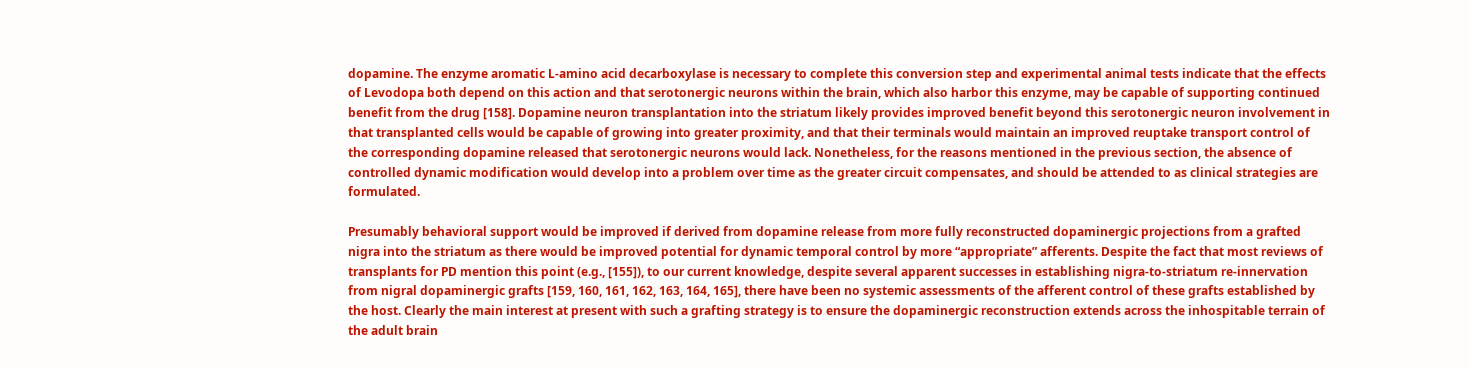dopamine. The enzyme aromatic L-amino acid decarboxylase is necessary to complete this conversion step and experimental animal tests indicate that the effects of Levodopa both depend on this action and that serotonergic neurons within the brain, which also harbor this enzyme, may be capable of supporting continued benefit from the drug [158]. Dopamine neuron transplantation into the striatum likely provides improved benefit beyond this serotonergic neuron involvement in that transplanted cells would be capable of growing into greater proximity, and that their terminals would maintain an improved reuptake transport control of the corresponding dopamine released that serotonergic neurons would lack. Nonetheless, for the reasons mentioned in the previous section, the absence of controlled dynamic modification would develop into a problem over time as the greater circuit compensates, and should be attended to as clinical strategies are formulated.

Presumably behavioral support would be improved if derived from dopamine release from more fully reconstructed dopaminergic projections from a grafted nigra into the striatum as there would be improved potential for dynamic temporal control by more “appropriate” afferents. Despite the fact that most reviews of transplants for PD mention this point (e.g., [155]), to our current knowledge, despite several apparent successes in establishing nigra-to-striatum re-innervation from nigral dopaminergic grafts [159, 160, 161, 162, 163, 164, 165], there have been no systemic assessments of the afferent control of these grafts established by the host. Clearly the main interest at present with such a grafting strategy is to ensure the dopaminergic reconstruction extends across the inhospitable terrain of the adult brain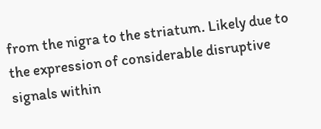from the nigra to the striatum. Likely due to the expression of considerable disruptive signals within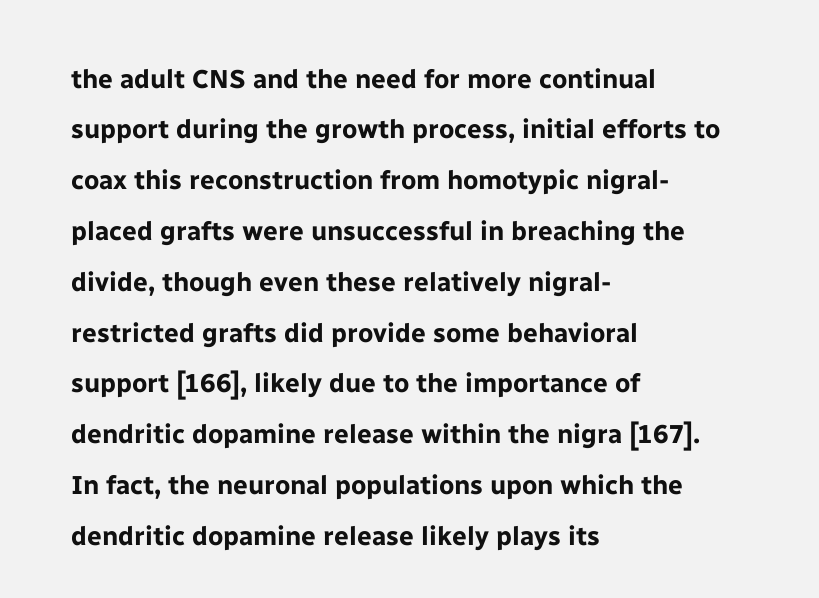the adult CNS and the need for more continual support during the growth process, initial efforts to coax this reconstruction from homotypic nigral-placed grafts were unsuccessful in breaching the divide, though even these relatively nigral-restricted grafts did provide some behavioral support [166], likely due to the importance of dendritic dopamine release within the nigra [167]. In fact, the neuronal populations upon which the dendritic dopamine release likely plays its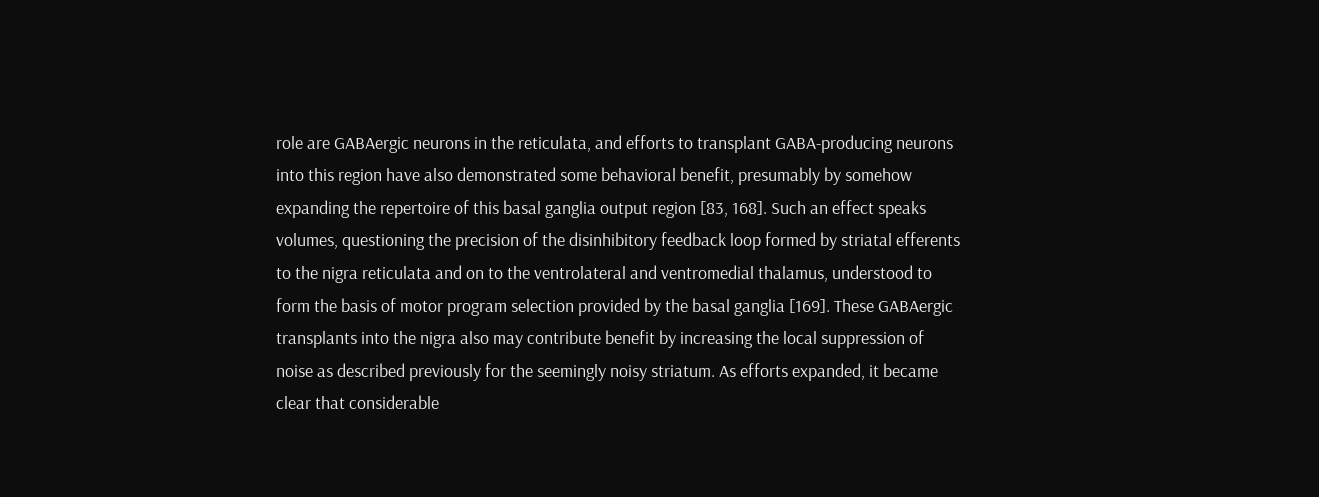role are GABAergic neurons in the reticulata, and efforts to transplant GABA-producing neurons into this region have also demonstrated some behavioral benefit, presumably by somehow expanding the repertoire of this basal ganglia output region [83, 168]. Such an effect speaks volumes, questioning the precision of the disinhibitory feedback loop formed by striatal efferents to the nigra reticulata and on to the ventrolateral and ventromedial thalamus, understood to form the basis of motor program selection provided by the basal ganglia [169]. These GABAergic transplants into the nigra also may contribute benefit by increasing the local suppression of noise as described previously for the seemingly noisy striatum. As efforts expanded, it became clear that considerable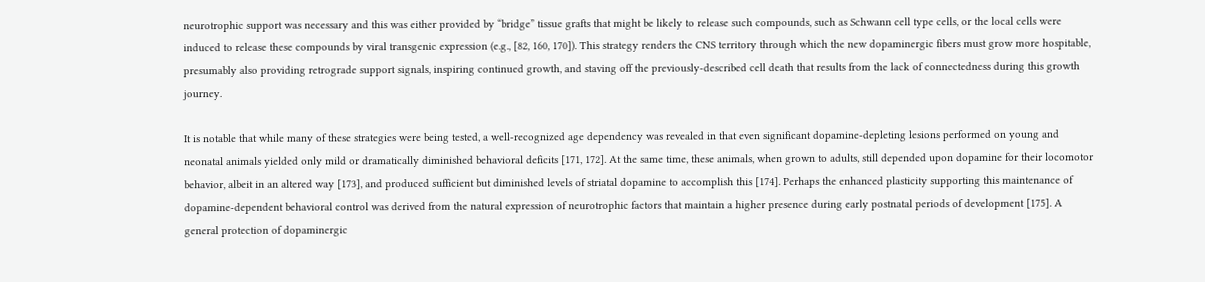neurotrophic support was necessary and this was either provided by “bridge” tissue grafts that might be likely to release such compounds, such as Schwann cell type cells, or the local cells were induced to release these compounds by viral transgenic expression (e.g., [82, 160, 170]). This strategy renders the CNS territory through which the new dopaminergic fibers must grow more hospitable, presumably also providing retrograde support signals, inspiring continued growth, and staving off the previously-described cell death that results from the lack of connectedness during this growth journey.

It is notable that while many of these strategies were being tested, a well-recognized age dependency was revealed in that even significant dopamine-depleting lesions performed on young and neonatal animals yielded only mild or dramatically diminished behavioral deficits [171, 172]. At the same time, these animals, when grown to adults, still depended upon dopamine for their locomotor behavior, albeit in an altered way [173], and produced sufficient but diminished levels of striatal dopamine to accomplish this [174]. Perhaps the enhanced plasticity supporting this maintenance of dopamine-dependent behavioral control was derived from the natural expression of neurotrophic factors that maintain a higher presence during early postnatal periods of development [175]. A general protection of dopaminergic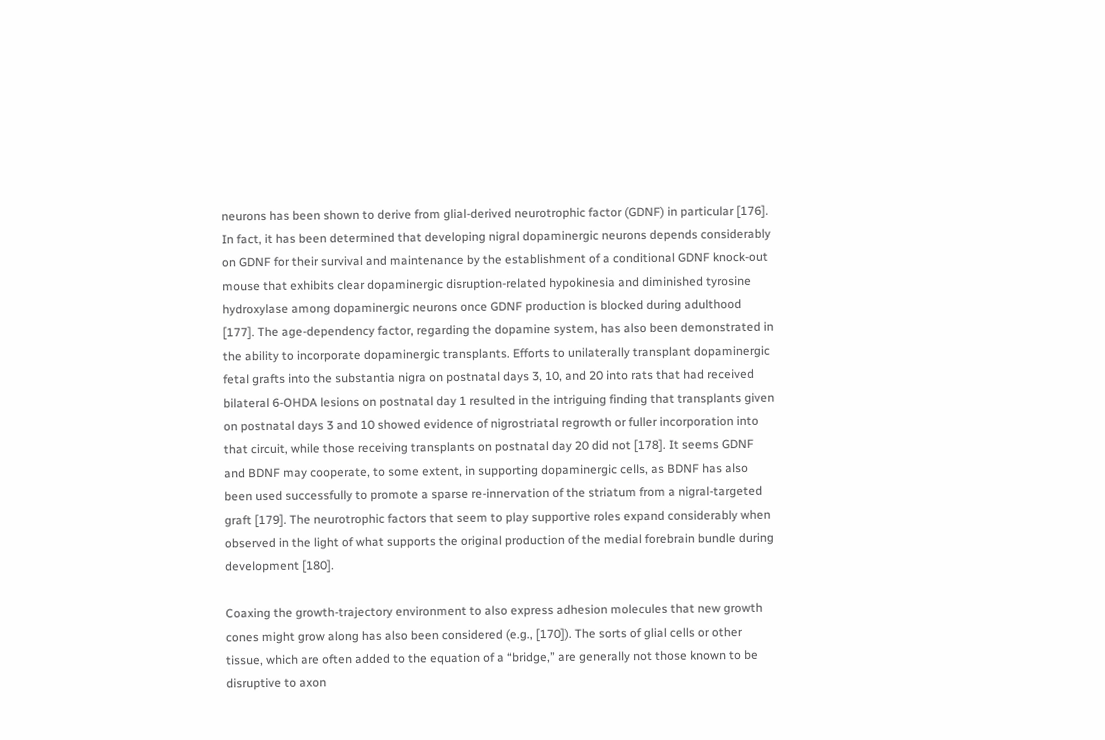neurons has been shown to derive from glial-derived neurotrophic factor (GDNF) in particular [176]. In fact, it has been determined that developing nigral dopaminergic neurons depends considerably on GDNF for their survival and maintenance by the establishment of a conditional GDNF knock-out mouse that exhibits clear dopaminergic disruption-related hypokinesia and diminished tyrosine hydroxylase among dopaminergic neurons once GDNF production is blocked during adulthood [177]. The age-dependency factor, regarding the dopamine system, has also been demonstrated in the ability to incorporate dopaminergic transplants. Efforts to unilaterally transplant dopaminergic fetal grafts into the substantia nigra on postnatal days 3, 10, and 20 into rats that had received bilateral 6-OHDA lesions on postnatal day 1 resulted in the intriguing finding that transplants given on postnatal days 3 and 10 showed evidence of nigrostriatal regrowth or fuller incorporation into that circuit, while those receiving transplants on postnatal day 20 did not [178]. It seems GDNF and BDNF may cooperate, to some extent, in supporting dopaminergic cells, as BDNF has also been used successfully to promote a sparse re-innervation of the striatum from a nigral-targeted graft [179]. The neurotrophic factors that seem to play supportive roles expand considerably when observed in the light of what supports the original production of the medial forebrain bundle during development [180].

Coaxing the growth-trajectory environment to also express adhesion molecules that new growth cones might grow along has also been considered (e.g., [170]). The sorts of glial cells or other tissue, which are often added to the equation of a “bridge,” are generally not those known to be disruptive to axon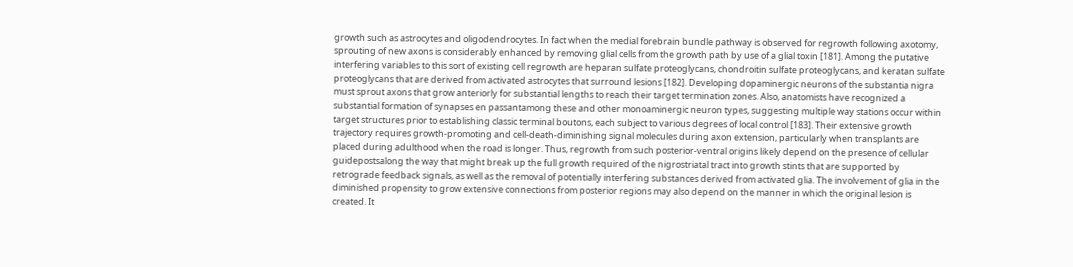growth such as astrocytes and oligodendrocytes. In fact when the medial forebrain bundle pathway is observed for regrowth following axotomy, sprouting of new axons is considerably enhanced by removing glial cells from the growth path by use of a glial toxin [181]. Among the putative interfering variables to this sort of existing cell regrowth are heparan sulfate proteoglycans, chondroitin sulfate proteoglycans, and keratan sulfate proteoglycans that are derived from activated astrocytes that surround lesions [182]. Developing dopaminergic neurons of the substantia nigra must sprout axons that grow anteriorly for substantial lengths to reach their target termination zones. Also, anatomists have recognized a substantial formation of synapses en passantamong these and other monoaminergic neuron types, suggesting multiple way stations occur within target structures prior to establishing classic terminal boutons, each subject to various degrees of local control [183]. Their extensive growth trajectory requires growth-promoting and cell-death-diminishing signal molecules during axon extension, particularly when transplants are placed during adulthood when the road is longer. Thus, regrowth from such posterior-ventral origins likely depend on the presence of cellular guidepostsalong the way that might break up the full growth required of the nigrostriatal tract into growth stints that are supported by retrograde feedback signals, as well as the removal of potentially interfering substances derived from activated glia. The involvement of glia in the diminished propensity to grow extensive connections from posterior regions may also depend on the manner in which the original lesion is created. It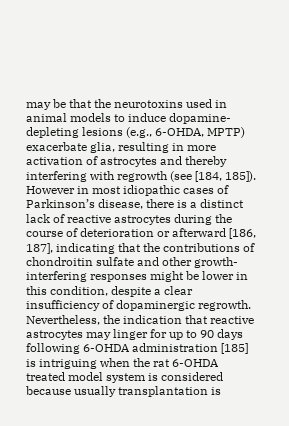may be that the neurotoxins used in animal models to induce dopamine-depleting lesions (e.g., 6-OHDA, MPTP) exacerbate glia, resulting in more activation of astrocytes and thereby interfering with regrowth (see [184, 185]). However in most idiopathic cases of Parkinson’s disease, there is a distinct lack of reactive astrocytes during the course of deterioration or afterward [186, 187], indicating that the contributions of chondroitin sulfate and other growth-interfering responses might be lower in this condition, despite a clear insufficiency of dopaminergic regrowth. Nevertheless, the indication that reactive astrocytes may linger for up to 90 days following 6-OHDA administration [185] is intriguing when the rat 6-OHDA treated model system is considered because usually transplantation is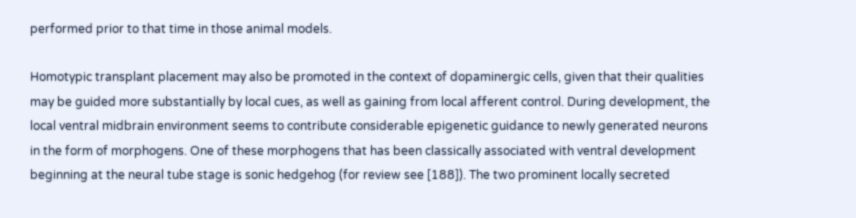performed prior to that time in those animal models.

Homotypic transplant placement may also be promoted in the context of dopaminergic cells, given that their qualities may be guided more substantially by local cues, as well as gaining from local afferent control. During development, the local ventral midbrain environment seems to contribute considerable epigenetic guidance to newly generated neurons in the form of morphogens. One of these morphogens that has been classically associated with ventral development beginning at the neural tube stage is sonic hedgehog (for review see [188]). The two prominent locally secreted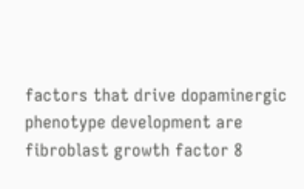factors that drive dopaminergic phenotype development are fibroblast growth factor 8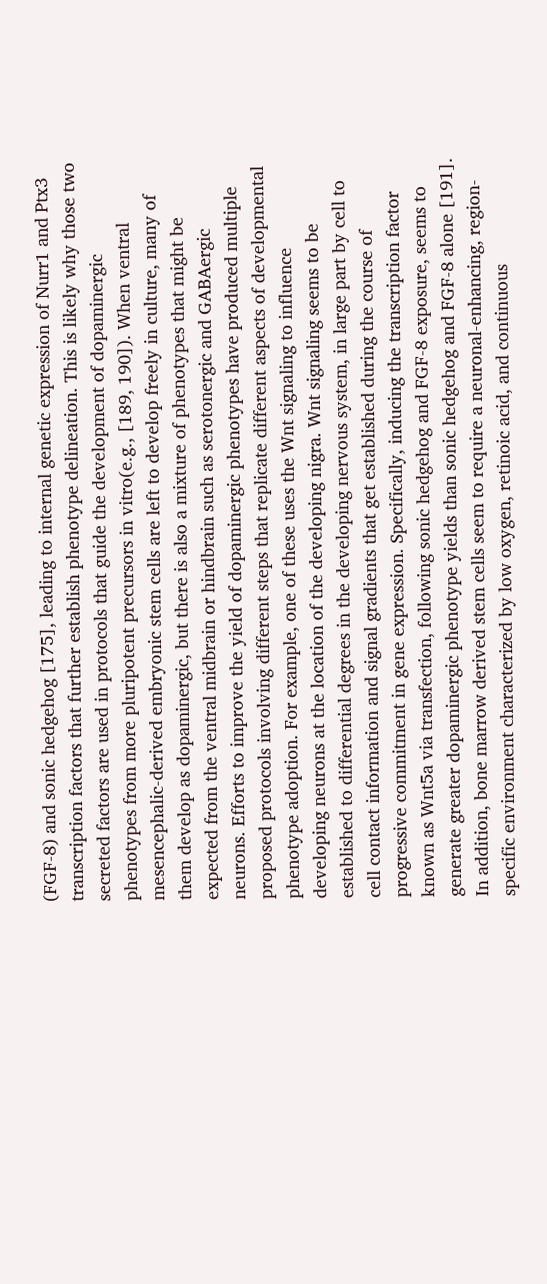(FGF-8) and sonic hedgehog [175], leading to internal genetic expression of Nurr1 and Ptx3 transcription factors that further establish phenotype delineation. This is likely why those two secreted factors are used in protocols that guide the development of dopaminergic phenotypes from more pluripotent precursors in vitro(e.g., [189, 190]). When ventral mesencephalic-derived embryonic stem cells are left to develop freely in culture, many of them develop as dopaminergic, but there is also a mixture of phenotypes that might be expected from the ventral midbrain or hindbrain such as serotonergic and GABAergic neurons. Efforts to improve the yield of dopaminergic phenotypes have produced multiple proposed protocols involving different steps that replicate different aspects of developmental phenotype adoption. For example, one of these uses the Wnt signaling to influence developing neurons at the location of the developing nigra. Wnt signaling seems to be established to differential degrees in the developing nervous system, in large part by cell to cell contact information and signal gradients that get established during the course of progressive commitment in gene expression. Specifically, inducing the transcription factor known as Wnt5a via transfection, following sonic hedgehog and FGF-8 exposure, seems to generate greater dopaminergic phenotype yields than sonic hedgehog and FGF-8 alone [191]. In addition, bone marrow derived stem cells seem to require a neuronal-enhancing, region-specific environment characterized by low oxygen, retinoic acid, and continuous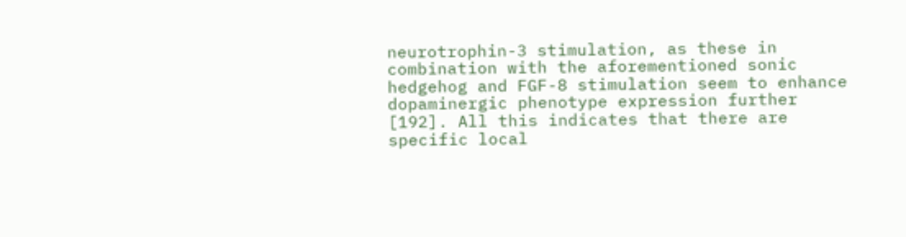neurotrophin-3 stimulation, as these in combination with the aforementioned sonic hedgehog and FGF-8 stimulation seem to enhance dopaminergic phenotype expression further [192]. All this indicates that there are specific local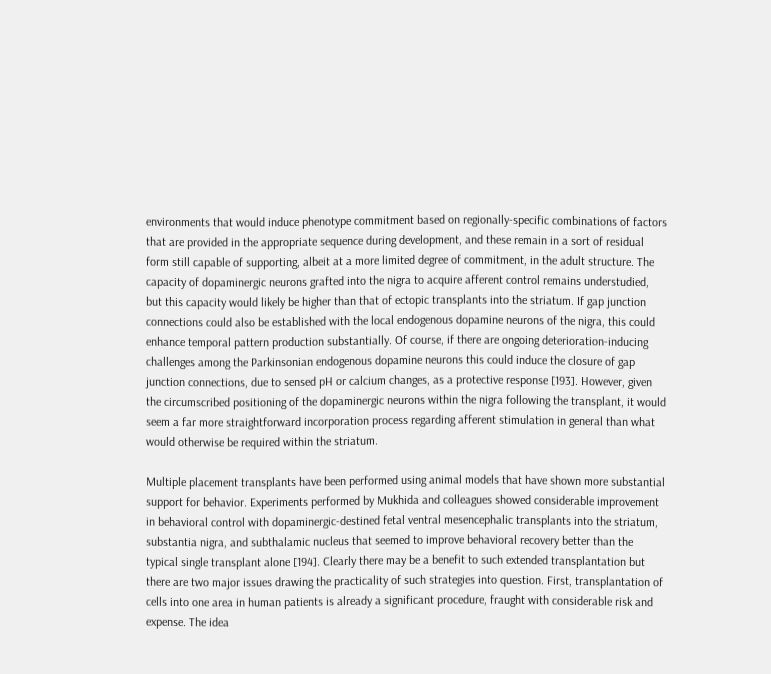environments that would induce phenotype commitment based on regionally-specific combinations of factors that are provided in the appropriate sequence during development, and these remain in a sort of residual form still capable of supporting, albeit at a more limited degree of commitment, in the adult structure. The capacity of dopaminergic neurons grafted into the nigra to acquire afferent control remains understudied, but this capacity would likely be higher than that of ectopic transplants into the striatum. If gap junction connections could also be established with the local endogenous dopamine neurons of the nigra, this could enhance temporal pattern production substantially. Of course, if there are ongoing deterioration-inducing challenges among the Parkinsonian endogenous dopamine neurons this could induce the closure of gap junction connections, due to sensed pH or calcium changes, as a protective response [193]. However, given the circumscribed positioning of the dopaminergic neurons within the nigra following the transplant, it would seem a far more straightforward incorporation process regarding afferent stimulation in general than what would otherwise be required within the striatum.

Multiple placement transplants have been performed using animal models that have shown more substantial support for behavior. Experiments performed by Mukhida and colleagues showed considerable improvement in behavioral control with dopaminergic-destined fetal ventral mesencephalic transplants into the striatum, substantia nigra, and subthalamic nucleus that seemed to improve behavioral recovery better than the typical single transplant alone [194]. Clearly there may be a benefit to such extended transplantation but there are two major issues drawing the practicality of such strategies into question. First, transplantation of cells into one area in human patients is already a significant procedure, fraught with considerable risk and expense. The idea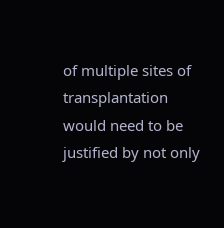of multiple sites of transplantation would need to be justified by not only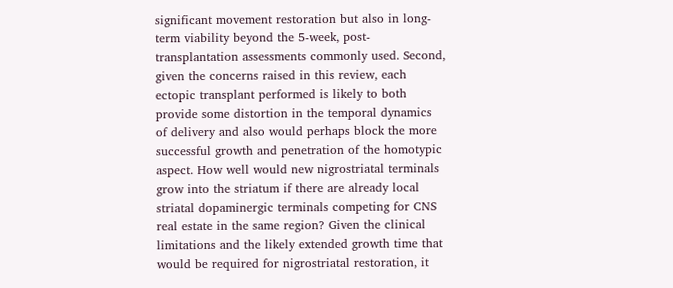significant movement restoration but also in long-term viability beyond the 5-week, post-transplantation assessments commonly used. Second, given the concerns raised in this review, each ectopic transplant performed is likely to both provide some distortion in the temporal dynamics of delivery and also would perhaps block the more successful growth and penetration of the homotypic aspect. How well would new nigrostriatal terminals grow into the striatum if there are already local striatal dopaminergic terminals competing for CNS real estate in the same region? Given the clinical limitations and the likely extended growth time that would be required for nigrostriatal restoration, it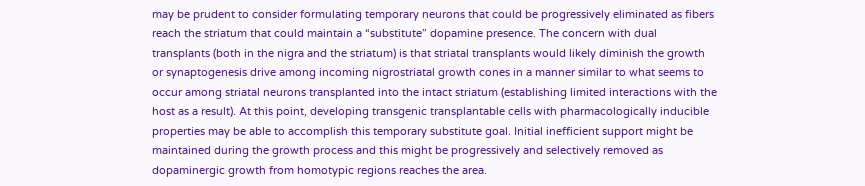may be prudent to consider formulating temporary neurons that could be progressively eliminated as fibers reach the striatum that could maintain a “substitute” dopamine presence. The concern with dual transplants (both in the nigra and the striatum) is that striatal transplants would likely diminish the growth or synaptogenesis drive among incoming nigrostriatal growth cones in a manner similar to what seems to occur among striatal neurons transplanted into the intact striatum (establishing limited interactions with the host as a result). At this point, developing transgenic transplantable cells with pharmacologically inducible properties may be able to accomplish this temporary substitute goal. Initial inefficient support might be maintained during the growth process and this might be progressively and selectively removed as dopaminergic growth from homotypic regions reaches the area.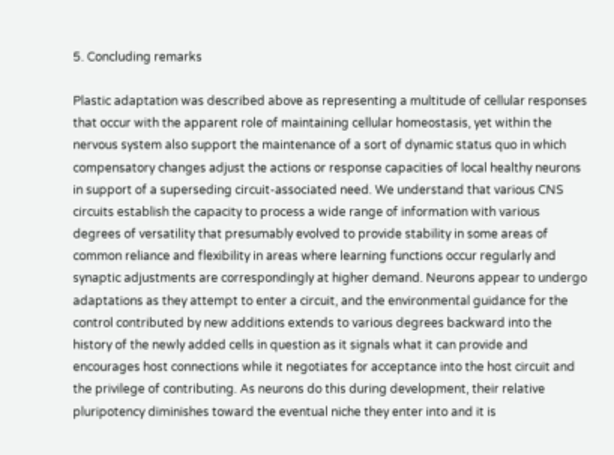5. Concluding remarks

Plastic adaptation was described above as representing a multitude of cellular responses that occur with the apparent role of maintaining cellular homeostasis, yet within the nervous system also support the maintenance of a sort of dynamic status quo in which compensatory changes adjust the actions or response capacities of local healthy neurons in support of a superseding circuit-associated need. We understand that various CNS circuits establish the capacity to process a wide range of information with various degrees of versatility that presumably evolved to provide stability in some areas of common reliance and flexibility in areas where learning functions occur regularly and synaptic adjustments are correspondingly at higher demand. Neurons appear to undergo adaptations as they attempt to enter a circuit, and the environmental guidance for the control contributed by new additions extends to various degrees backward into the history of the newly added cells in question as it signals what it can provide and encourages host connections while it negotiates for acceptance into the host circuit and the privilege of contributing. As neurons do this during development, their relative pluripotency diminishes toward the eventual niche they enter into and it is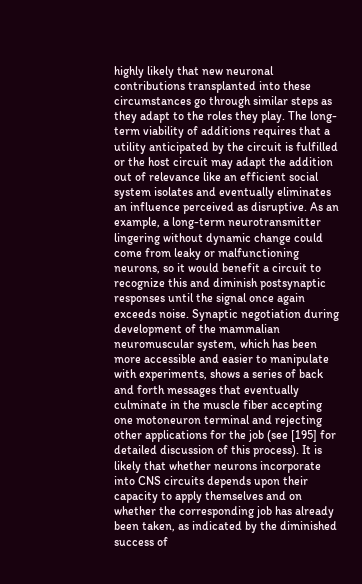highly likely that new neuronal contributions transplanted into these circumstances go through similar steps as they adapt to the roles they play. The long-term viability of additions requires that a utility anticipated by the circuit is fulfilled or the host circuit may adapt the addition out of relevance like an efficient social system isolates and eventually eliminates an influence perceived as disruptive. As an example, a long-term neurotransmitter lingering without dynamic change could come from leaky or malfunctioning neurons, so it would benefit a circuit to recognize this and diminish postsynaptic responses until the signal once again exceeds noise. Synaptic negotiation during development of the mammalian neuromuscular system, which has been more accessible and easier to manipulate with experiments, shows a series of back and forth messages that eventually culminate in the muscle fiber accepting one motoneuron terminal and rejecting other applications for the job (see [195] for detailed discussion of this process). It is likely that whether neurons incorporate into CNS circuits depends upon their capacity to apply themselves and on whether the corresponding job has already been taken, as indicated by the diminished success of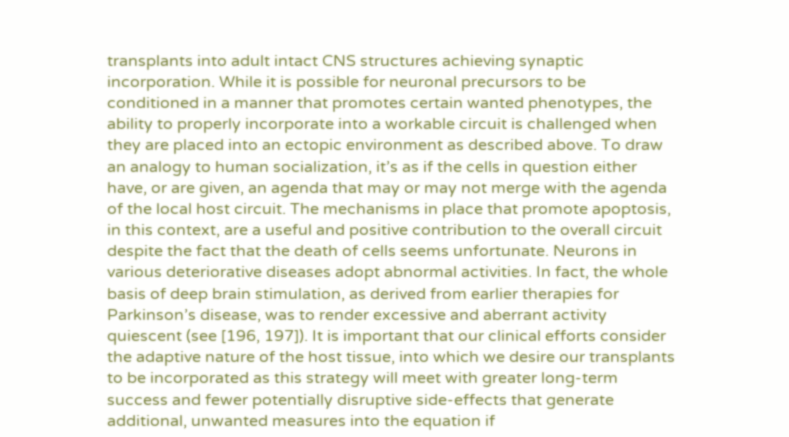transplants into adult intact CNS structures achieving synaptic incorporation. While it is possible for neuronal precursors to be conditioned in a manner that promotes certain wanted phenotypes, the ability to properly incorporate into a workable circuit is challenged when they are placed into an ectopic environment as described above. To draw an analogy to human socialization, it’s as if the cells in question either have, or are given, an agenda that may or may not merge with the agenda of the local host circuit. The mechanisms in place that promote apoptosis, in this context, are a useful and positive contribution to the overall circuit despite the fact that the death of cells seems unfortunate. Neurons in various deteriorative diseases adopt abnormal activities. In fact, the whole basis of deep brain stimulation, as derived from earlier therapies for Parkinson’s disease, was to render excessive and aberrant activity quiescent (see [196, 197]). It is important that our clinical efforts consider the adaptive nature of the host tissue, into which we desire our transplants to be incorporated as this strategy will meet with greater long-term success and fewer potentially disruptive side-effects that generate additional, unwanted measures into the equation if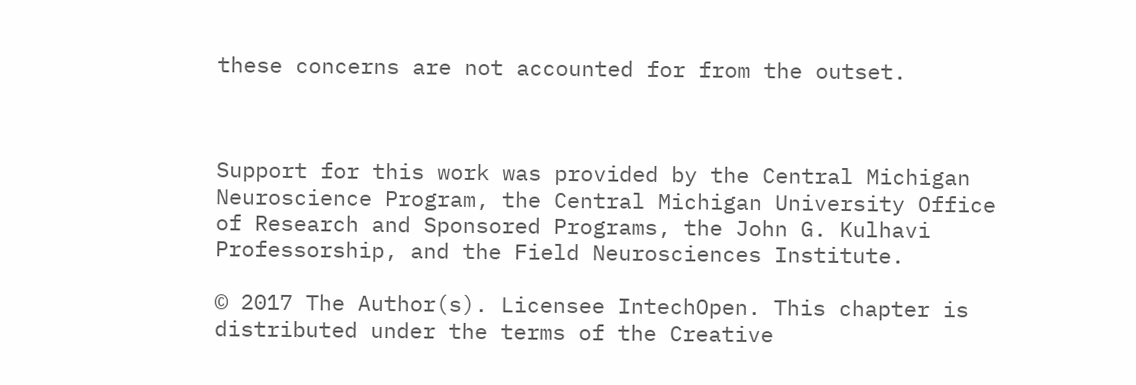these concerns are not accounted for from the outset.



Support for this work was provided by the Central Michigan Neuroscience Program, the Central Michigan University Office of Research and Sponsored Programs, the John G. Kulhavi Professorship, and the Field Neurosciences Institute.

© 2017 The Author(s). Licensee IntechOpen. This chapter is distributed under the terms of the Creative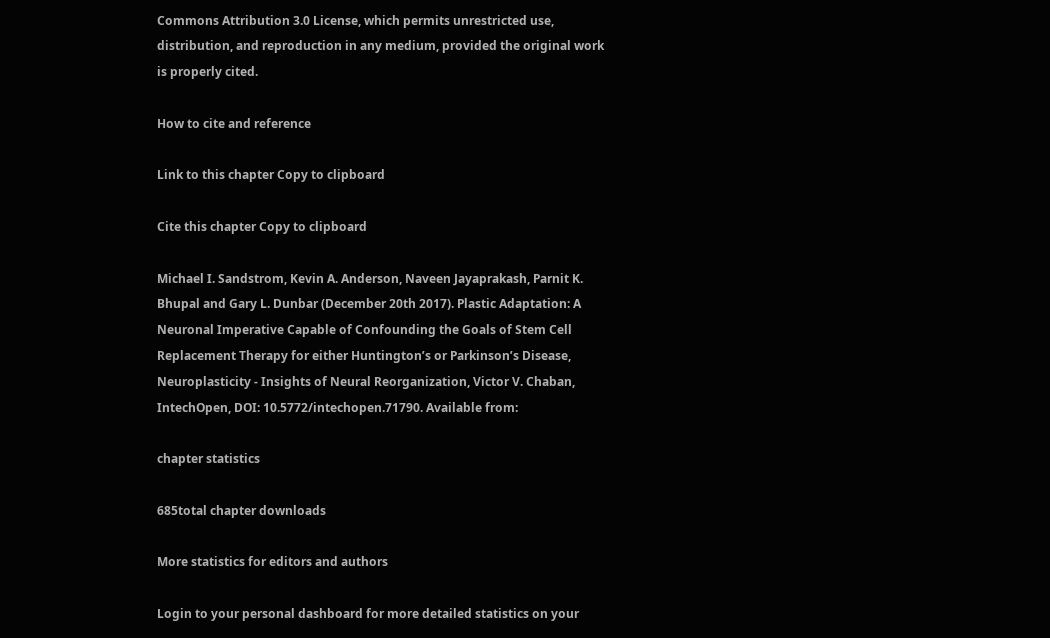Commons Attribution 3.0 License, which permits unrestricted use, distribution, and reproduction in any medium, provided the original work is properly cited.

How to cite and reference

Link to this chapter Copy to clipboard

Cite this chapter Copy to clipboard

Michael I. Sandstrom, Kevin A. Anderson, Naveen Jayaprakash, Parnit K. Bhupal and Gary L. Dunbar (December 20th 2017). Plastic Adaptation: A Neuronal Imperative Capable of Confounding the Goals of Stem Cell Replacement Therapy for either Huntington’s or Parkinson’s Disease, Neuroplasticity - Insights of Neural Reorganization, Victor V. Chaban, IntechOpen, DOI: 10.5772/intechopen.71790. Available from:

chapter statistics

685total chapter downloads

More statistics for editors and authors

Login to your personal dashboard for more detailed statistics on your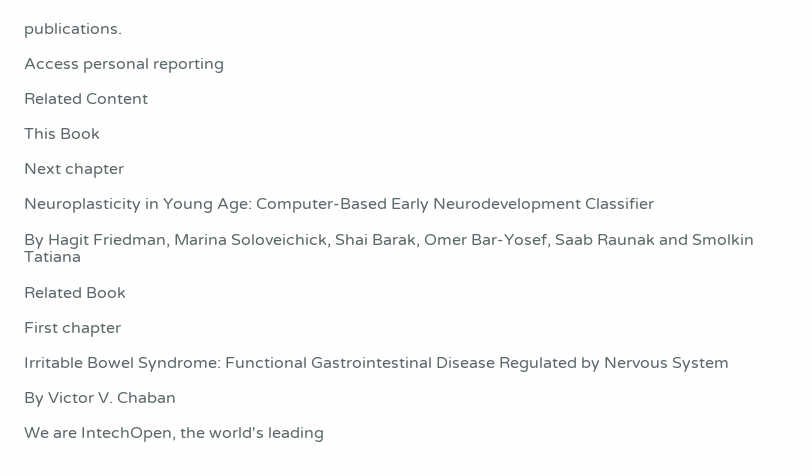publications.

Access personal reporting

Related Content

This Book

Next chapter

Neuroplasticity in Young Age: Computer-Based Early Neurodevelopment Classifier

By Hagit Friedman, Marina Soloveichick, Shai Barak, Omer Bar-Yosef, Saab Raunak and Smolkin Tatiana

Related Book

First chapter

Irritable Bowel Syndrome: Functional Gastrointestinal Disease Regulated by Nervous System

By Victor V. Chaban

We are IntechOpen, the world's leading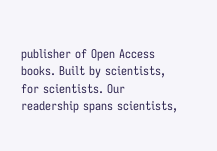publisher of Open Access books. Built by scientists, for scientists. Our readership spans scientists,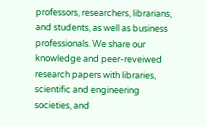professors, researchers, librarians, and students, as well as business professionals. We share our knowledge and peer-reveiwed research papers with libraries, scientific and engineering societies, and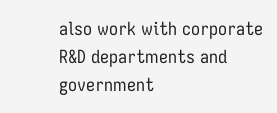also work with corporate R&D departments and government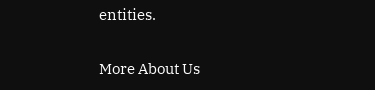entities.

More About Us